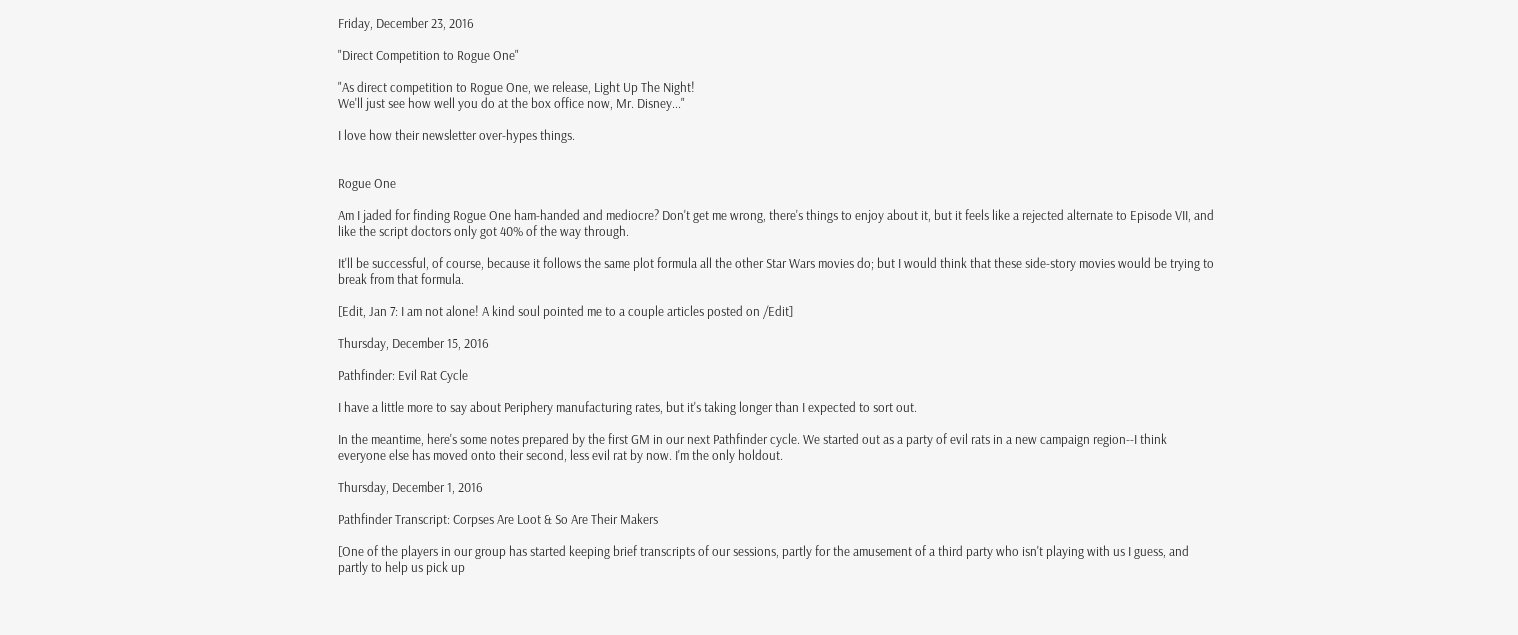Friday, December 23, 2016

"Direct Competition to Rogue One"

"As direct competition to Rogue One, we release, Light Up The Night!
We'll just see how well you do at the box office now, Mr. Disney..."

I love how their newsletter over-hypes things.


Rogue One

Am I jaded for finding Rogue One ham-handed and mediocre? Don't get me wrong, there's things to enjoy about it, but it feels like a rejected alternate to Episode VII, and like the script doctors only got 40% of the way through.

It'll be successful, of course, because it follows the same plot formula all the other Star Wars movies do; but I would think that these side-story movies would be trying to break from that formula.

[Edit, Jan 7: I am not alone! A kind soul pointed me to a couple articles posted on /Edit]

Thursday, December 15, 2016

Pathfinder: Evil Rat Cycle

I have a little more to say about Periphery manufacturing rates, but it's taking longer than I expected to sort out.

In the meantime, here's some notes prepared by the first GM in our next Pathfinder cycle. We started out as a party of evil rats in a new campaign region--I think everyone else has moved onto their second, less evil rat by now. I'm the only holdout.

Thursday, December 1, 2016

Pathfinder Transcript: Corpses Are Loot & So Are Their Makers

[One of the players in our group has started keeping brief transcripts of our sessions, partly for the amusement of a third party who isn't playing with us I guess, and partly to help us pick up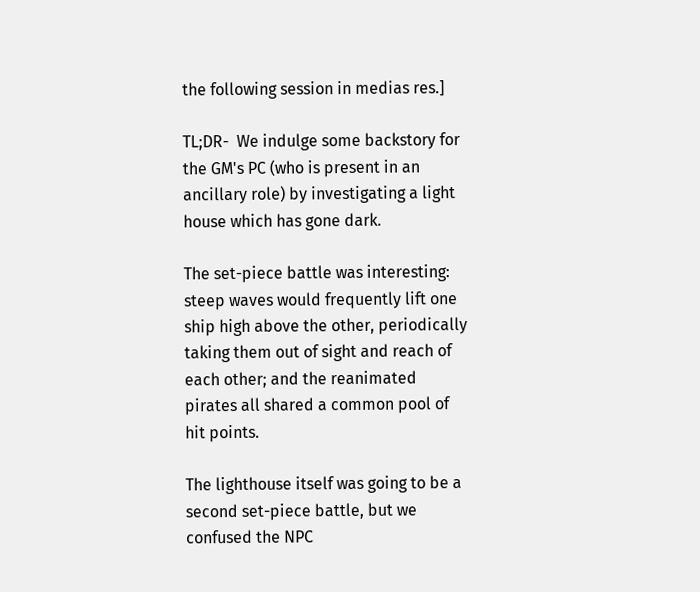the following session in medias res.]

TL;DR-  We indulge some backstory for the GM's PC (who is present in an ancillary role) by investigating a light house which has gone dark.

The set-piece battle was interesting: steep waves would frequently lift one ship high above the other, periodically taking them out of sight and reach of each other; and the reanimated pirates all shared a common pool of hit points.

The lighthouse itself was going to be a second set-piece battle, but we confused the NPC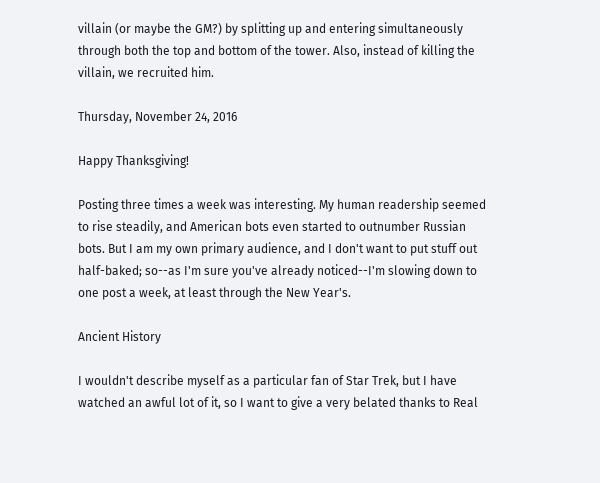villain (or maybe the GM?) by splitting up and entering simultaneously through both the top and bottom of the tower. Also, instead of killing the villain, we recruited him.

Thursday, November 24, 2016

Happy Thanksgiving!

Posting three times a week was interesting. My human readership seemed to rise steadily, and American bots even started to outnumber Russian bots. But I am my own primary audience, and I don't want to put stuff out half-baked; so--as I'm sure you've already noticed--I'm slowing down to one post a week, at least through the New Year's.

Ancient History

I wouldn't describe myself as a particular fan of Star Trek, but I have watched an awful lot of it, so I want to give a very belated thanks to Real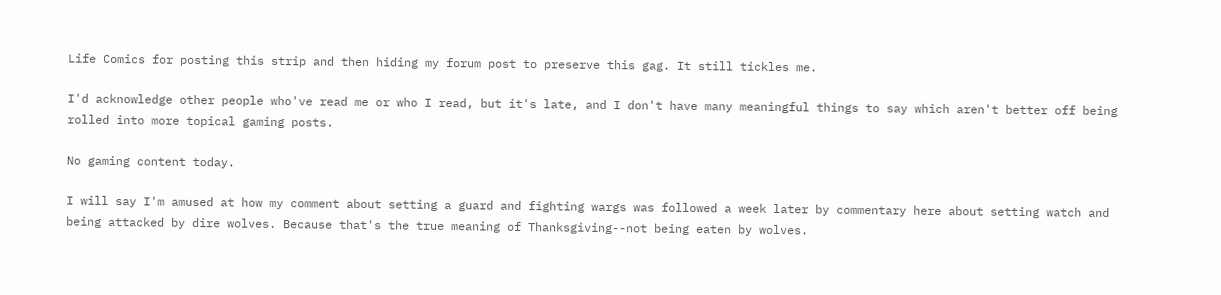Life Comics for posting this strip and then hiding my forum post to preserve this gag. It still tickles me.

I'd acknowledge other people who've read me or who I read, but it's late, and I don't have many meaningful things to say which aren't better off being rolled into more topical gaming posts.

No gaming content today.

I will say I'm amused at how my comment about setting a guard and fighting wargs was followed a week later by commentary here about setting watch and being attacked by dire wolves. Because that's the true meaning of Thanksgiving--not being eaten by wolves.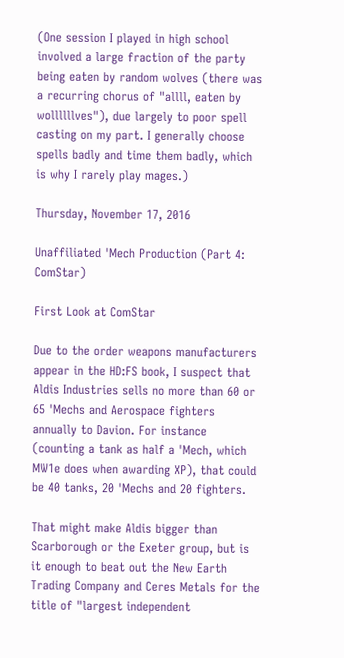(One session I played in high school involved a large fraction of the party being eaten by random wolves (there was a recurring chorus of "allll, eaten by wollllllves"), due largely to poor spell casting on my part. I generally choose spells badly and time them badly, which is why I rarely play mages.)

Thursday, November 17, 2016

Unaffiliated 'Mech Production (Part 4: ComStar)

First Look at ComStar

Due to the order weapons manufacturers appear in the HD:FS book, I suspect that Aldis Industries sells no more than 60 or 65 'Mechs and Aerospace fighters annually to Davion. For instance (counting a tank as half a 'Mech, which MW1e does when awarding XP), that could be 40 tanks, 20 'Mechs and 20 fighters.

That might make Aldis bigger than Scarborough or the Exeter group, but is it enough to beat out the New Earth Trading Company and Ceres Metals for the title of "largest independent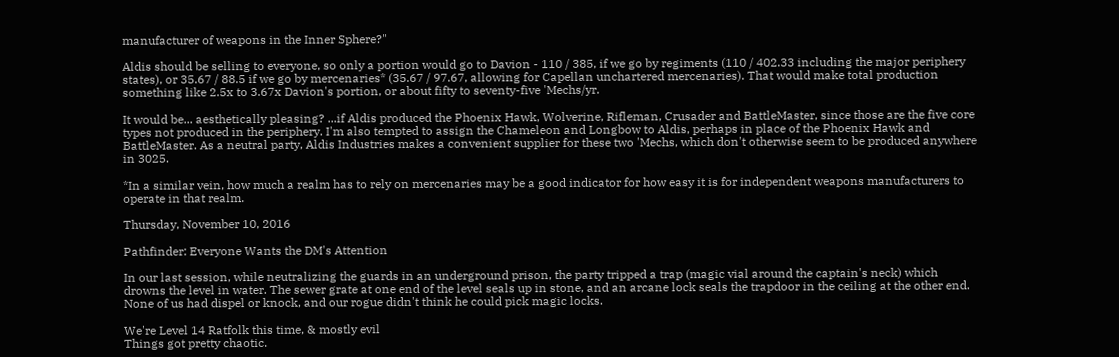manufacturer of weapons in the Inner Sphere?"

Aldis should be selling to everyone, so only a portion would go to Davion - 110 / 385, if we go by regiments (110 / 402.33 including the major periphery states), or 35.67 / 88.5 if we go by mercenaries* (35.67 / 97.67, allowing for Capellan unchartered mercenaries). That would make total production something like 2.5x to 3.67x Davion's portion, or about fifty to seventy-five 'Mechs/yr.

It would be... aesthetically pleasing? ...if Aldis produced the Phoenix Hawk, Wolverine, Rifleman, Crusader and BattleMaster, since those are the five core types not produced in the periphery. I'm also tempted to assign the Chameleon and Longbow to Aldis, perhaps in place of the Phoenix Hawk and BattleMaster. As a neutral party, Aldis Industries makes a convenient supplier for these two 'Mechs, which don't otherwise seem to be produced anywhere in 3025.

*In a similar vein, how much a realm has to rely on mercenaries may be a good indicator for how easy it is for independent weapons manufacturers to operate in that realm.

Thursday, November 10, 2016

Pathfinder: Everyone Wants the DM's Attention

In our last session, while neutralizing the guards in an underground prison, the party tripped a trap (magic vial around the captain's neck) which drowns the level in water. The sewer grate at one end of the level seals up in stone, and an arcane lock seals the trapdoor in the ceiling at the other end. None of us had dispel or knock, and our rogue didn't think he could pick magic locks.

We're Level 14 Ratfolk this time, & mostly evil
Things got pretty chaotic.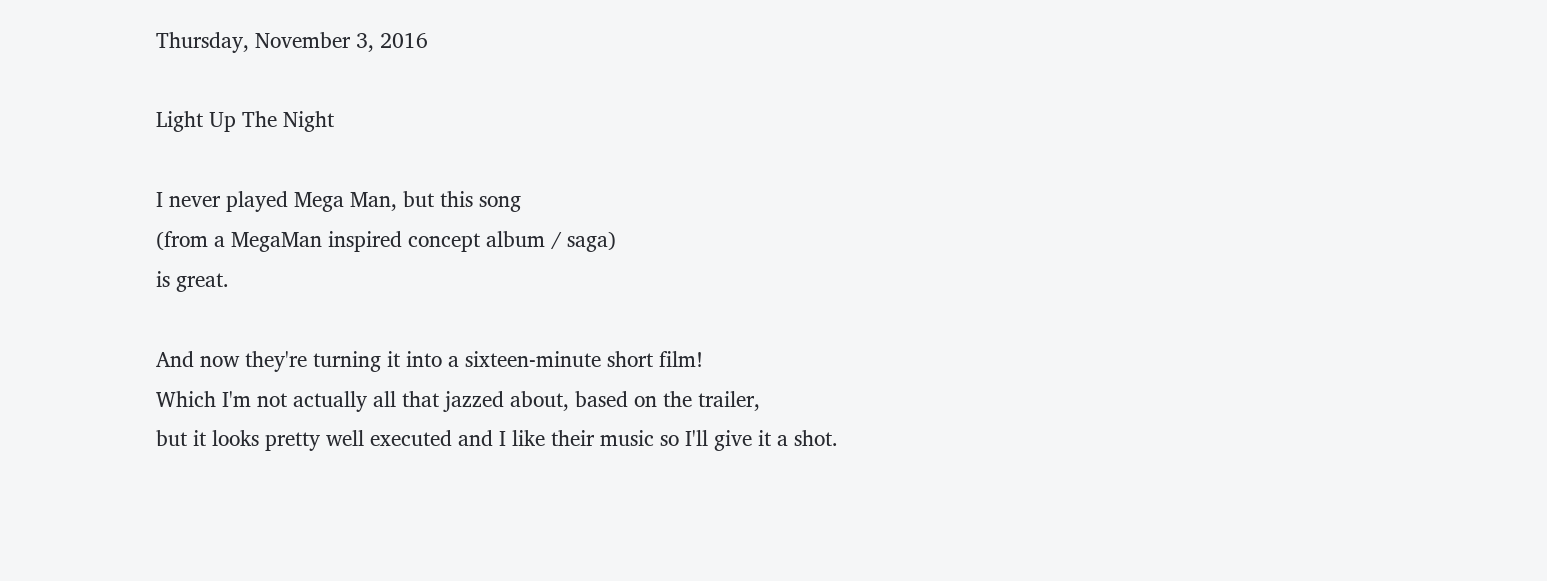Thursday, November 3, 2016

Light Up The Night

I never played Mega Man, but this song
(from a MegaMan inspired concept album / saga)
is great.

And now they're turning it into a sixteen-minute short film!
Which I'm not actually all that jazzed about, based on the trailer,
but it looks pretty well executed and I like their music so I'll give it a shot.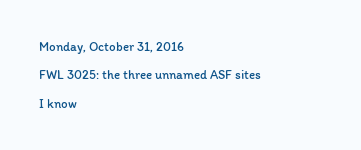Monday, October 31, 2016

FWL 3025: the three unnamed ASF sites

I know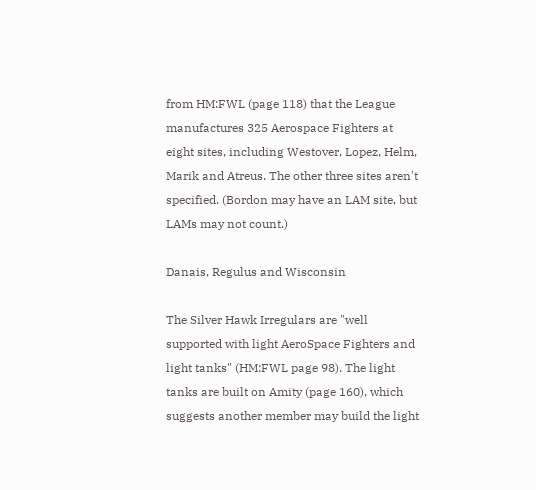from HM:FWL (page 118) that the League manufactures 325 Aerospace Fighters at eight sites, including Westover, Lopez, Helm, Marik and Atreus. The other three sites aren't specified. (Bordon may have an LAM site, but LAMs may not count.)

Danais, Regulus and Wisconsin

The Silver Hawk Irregulars are "well supported with light AeroSpace Fighters and light tanks" (HM:FWL page 98). The light tanks are built on Amity (page 160), which suggests another member may build the light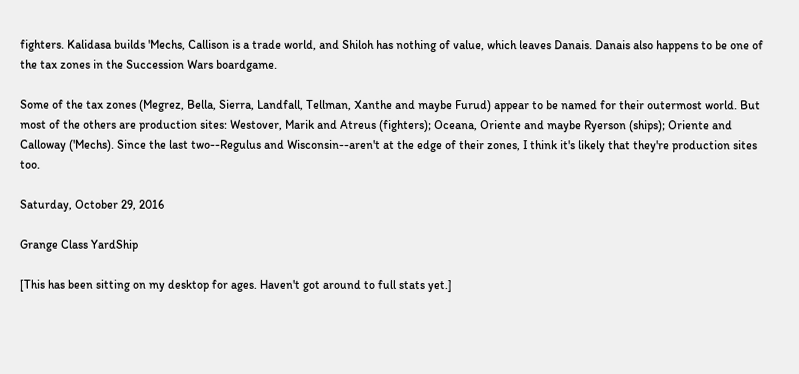fighters. Kalidasa builds 'Mechs, Callison is a trade world, and Shiloh has nothing of value, which leaves Danais. Danais also happens to be one of the tax zones in the Succession Wars boardgame.

Some of the tax zones (Megrez, Bella, Sierra, Landfall, Tellman, Xanthe and maybe Furud) appear to be named for their outermost world. But most of the others are production sites: Westover, Marik and Atreus (fighters); Oceana, Oriente and maybe Ryerson (ships); Oriente and Calloway ('Mechs). Since the last two--Regulus and Wisconsin--aren't at the edge of their zones, I think it's likely that they're production sites too.

Saturday, October 29, 2016

Grange Class YardShip

[This has been sitting on my desktop for ages. Haven't got around to full stats yet.]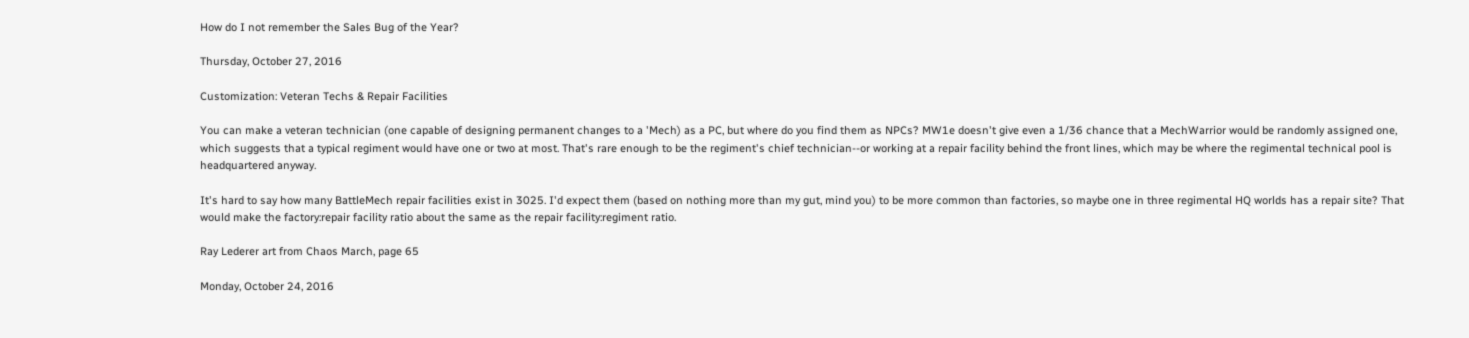How do I not remember the Sales Bug of the Year?

Thursday, October 27, 2016

Customization: Veteran Techs & Repair Facilities

You can make a veteran technician (one capable of designing permanent changes to a 'Mech) as a PC, but where do you find them as NPCs? MW1e doesn't give even a 1/36 chance that a MechWarrior would be randomly assigned one, which suggests that a typical regiment would have one or two at most. That's rare enough to be the regiment's chief technician--or working at a repair facility behind the front lines, which may be where the regimental technical pool is headquartered anyway.

It's hard to say how many BattleMech repair facilities exist in 3025. I'd expect them (based on nothing more than my gut, mind you) to be more common than factories, so maybe one in three regimental HQ worlds has a repair site? That would make the factory:repair facility ratio about the same as the repair facility:regiment ratio.

Ray Lederer art from Chaos March, page 65

Monday, October 24, 2016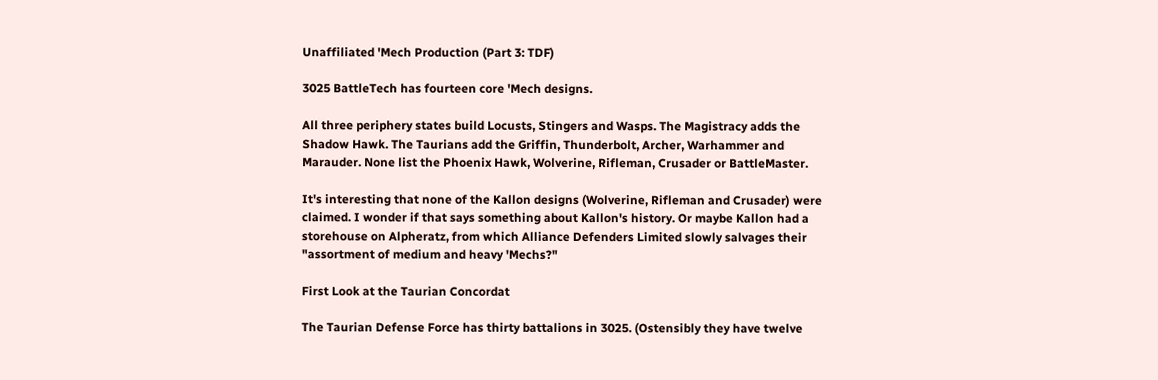Unaffiliated 'Mech Production (Part 3: TDF)

3025 BattleTech has fourteen core 'Mech designs.

All three periphery states build Locusts, Stingers and Wasps. The Magistracy adds the Shadow Hawk. The Taurians add the Griffin, Thunderbolt, Archer, Warhammer and Marauder. None list the Phoenix Hawk, Wolverine, Rifleman, Crusader or BattleMaster.

It's interesting that none of the Kallon designs (Wolverine, Rifleman and Crusader) were claimed. I wonder if that says something about Kallon's history. Or maybe Kallon had a storehouse on Alpheratz, from which Alliance Defenders Limited slowly salvages their "assortment of medium and heavy 'Mechs?"

First Look at the Taurian Concordat

The Taurian Defense Force has thirty battalions in 3025. (Ostensibly they have twelve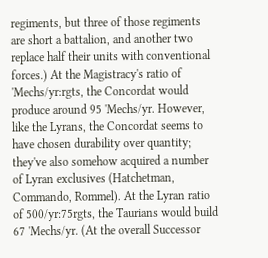regiments, but three of those regiments are short a battalion, and another two replace half their units with conventional forces.) At the Magistracy's ratio of 'Mechs/yr:rgts, the Concordat would produce around 95 'Mechs/yr. However, like the Lyrans, the Concordat seems to have chosen durability over quantity; they've also somehow acquired a number of Lyran exclusives (Hatchetman, Commando, Rommel). At the Lyran ratio of 500/yr:75rgts, the Taurians would build 67 'Mechs/yr. (At the overall Successor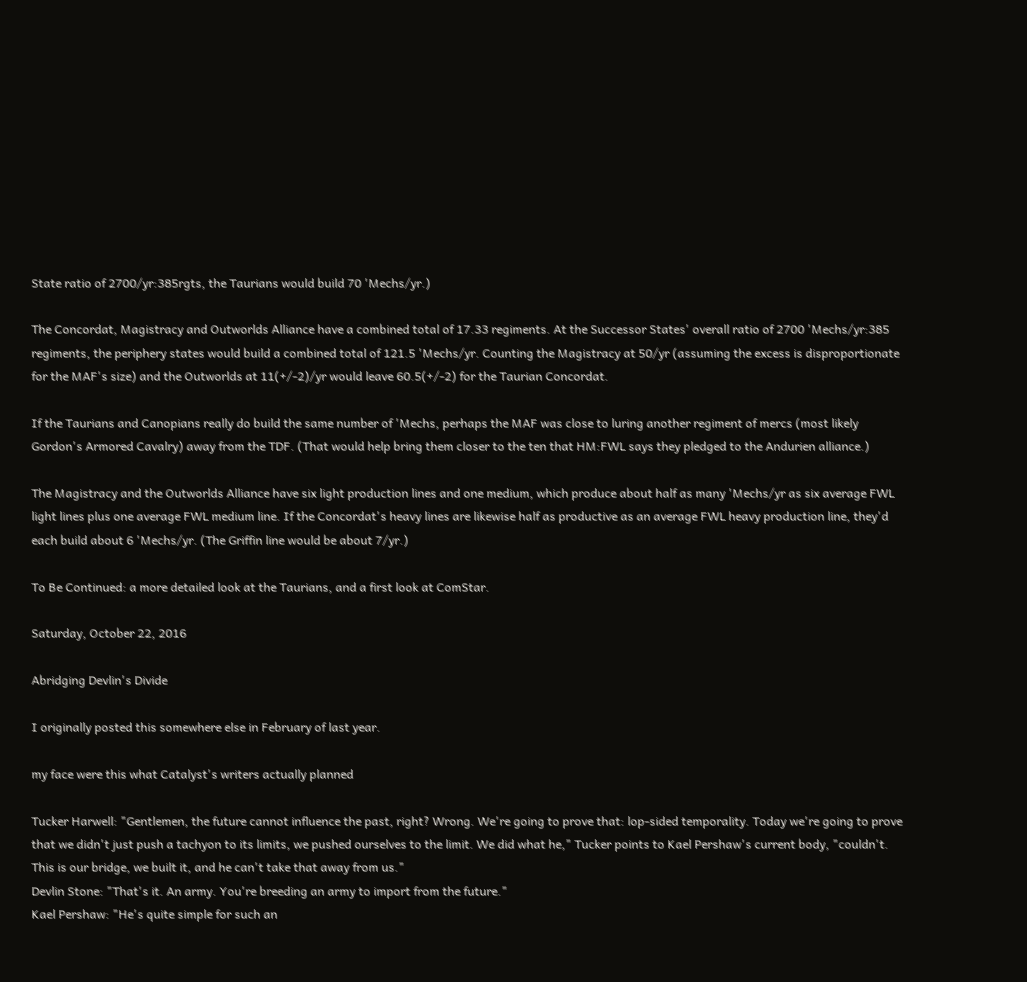State ratio of 2700/yr:385rgts, the Taurians would build 70 'Mechs/yr.)

The Concordat, Magistracy and Outworlds Alliance have a combined total of 17.33 regiments. At the Successor States' overall ratio of 2700 'Mechs/yr:385 regiments, the periphery states would build a combined total of 121.5 'Mechs/yr. Counting the Magistracy at 50/yr (assuming the excess is disproportionate for the MAF's size) and the Outworlds at 11(+/-2)/yr would leave 60.5(+/-2) for the Taurian Concordat.

If the Taurians and Canopians really do build the same number of 'Mechs, perhaps the MAF was close to luring another regiment of mercs (most likely Gordon's Armored Cavalry) away from the TDF. (That would help bring them closer to the ten that HM:FWL says they pledged to the Andurien alliance.)

The Magistracy and the Outworlds Alliance have six light production lines and one medium, which produce about half as many 'Mechs/yr as six average FWL light lines plus one average FWL medium line. If the Concordat's heavy lines are likewise half as productive as an average FWL heavy production line, they'd each build about 6 'Mechs/yr. (The Griffin line would be about 7/yr.)

To Be Continued: a more detailed look at the Taurians, and a first look at ComStar.

Saturday, October 22, 2016

Abridging Devlin's Divide

I originally posted this somewhere else in February of last year.

my face were this what Catalyst's writers actually planned

Tucker Harwell: "Gentlemen, the future cannot influence the past, right? Wrong. We're going to prove that: lop-sided temporality. Today we're going to prove that we didn't just push a tachyon to its limits, we pushed ourselves to the limit. We did what he," Tucker points to Kael Pershaw's current body, "couldn't. This is our bridge, we built it, and he can't take that away from us."
Devlin Stone: "That's it. An army. You're breeding an army to import from the future."
Kael Pershaw: "He's quite simple for such an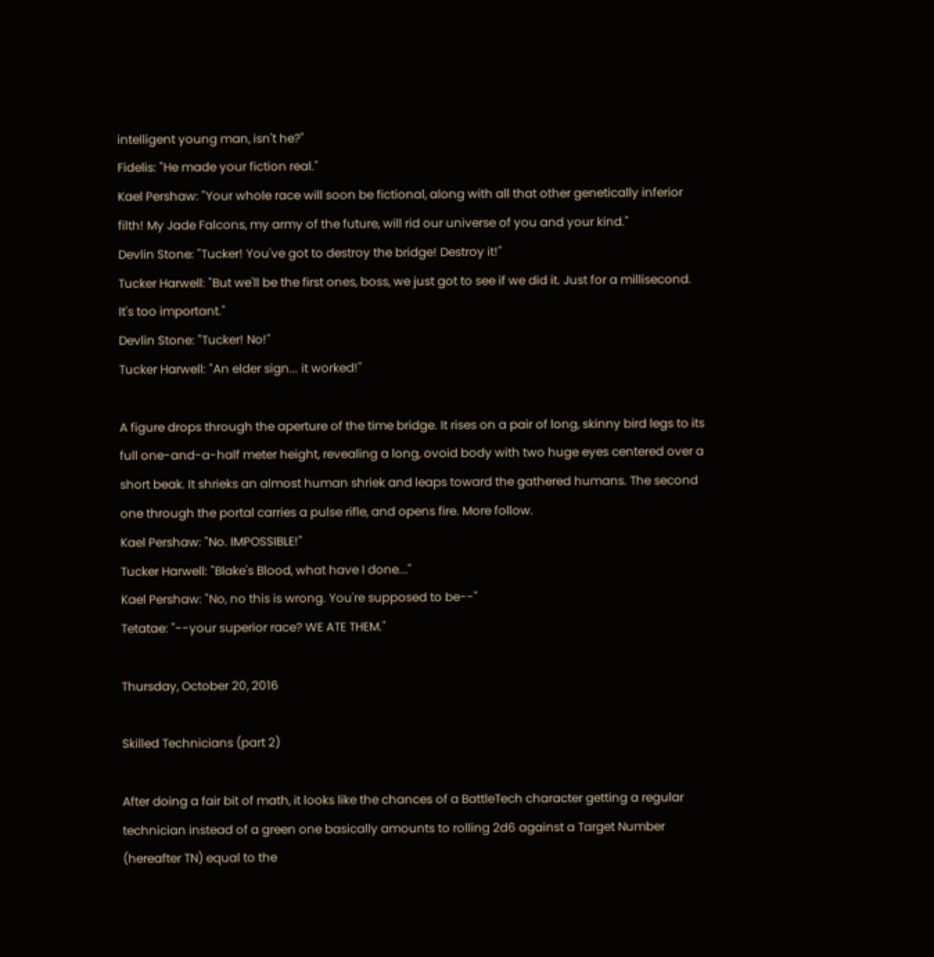intelligent young man, isn't he?"
Fidelis: "He made your fiction real."
Kael Pershaw: "Your whole race will soon be fictional, along with all that other genetically inferior filth! My Jade Falcons, my army of the future, will rid our universe of you and your kind."
Devlin Stone: "Tucker! You've got to destroy the bridge! Destroy it!"
Tucker Harwell: "But we'll be the first ones, boss, we just got to see if we did it. Just for a millisecond. It's too important."
Devlin Stone: "Tucker! No!"
Tucker Harwell: "An elder sign... it worked!"

A figure drops through the aperture of the time bridge. It rises on a pair of long, skinny bird legs to its full one-and-a-half meter height, revealing a long, ovoid body with two huge eyes centered over a short beak. It shrieks an almost human shriek and leaps toward the gathered humans. The second one through the portal carries a pulse rifle, and opens fire. More follow.
Kael Pershaw: "No. IMPOSSIBLE!"
Tucker Harwell: "Blake's Blood, what have I done..."
Kael Pershaw: "No, no this is wrong. You're supposed to be--"
Tetatae: "--your superior race? WE ATE THEM."

Thursday, October 20, 2016

Skilled Technicians (part 2)

After doing a fair bit of math, it looks like the chances of a BattleTech character getting a regular technician instead of a green one basically amounts to rolling 2d6 against a Target Number (hereafter TN) equal to the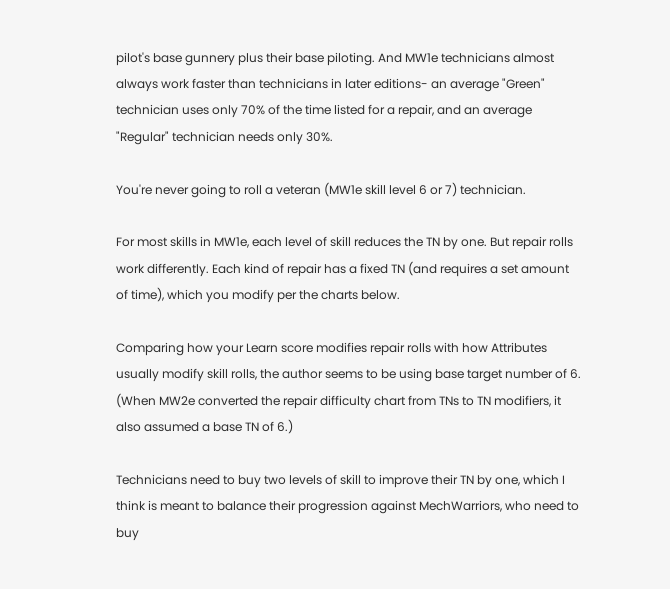pilot's base gunnery plus their base piloting. And MW1e technicians almost always work faster than technicians in later editions- an average "Green" technician uses only 70% of the time listed for a repair, and an average "Regular" technician needs only 30%.

You're never going to roll a veteran (MW1e skill level 6 or 7) technician.

For most skills in MW1e, each level of skill reduces the TN by one. But repair rolls work differently. Each kind of repair has a fixed TN (and requires a set amount of time), which you modify per the charts below.

Comparing how your Learn score modifies repair rolls with how Attributes usually modify skill rolls, the author seems to be using base target number of 6. (When MW2e converted the repair difficulty chart from TNs to TN modifiers, it also assumed a base TN of 6.)

Technicians need to buy two levels of skill to improve their TN by one, which I think is meant to balance their progression against MechWarriors, who need to buy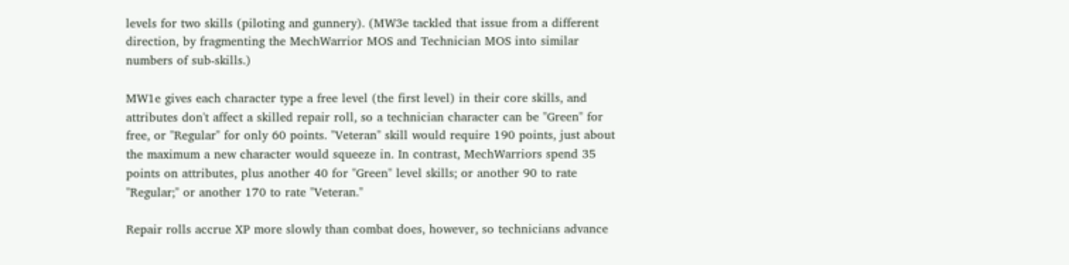levels for two skills (piloting and gunnery). (MW3e tackled that issue from a different direction, by fragmenting the MechWarrior MOS and Technician MOS into similar numbers of sub-skills.)

MW1e gives each character type a free level (the first level) in their core skills, and attributes don't affect a skilled repair roll, so a technician character can be "Green" for free, or "Regular" for only 60 points. "Veteran" skill would require 190 points, just about the maximum a new character would squeeze in. In contrast, MechWarriors spend 35 points on attributes, plus another 40 for "Green" level skills; or another 90 to rate "Regular;" or another 170 to rate "Veteran."

Repair rolls accrue XP more slowly than combat does, however, so technicians advance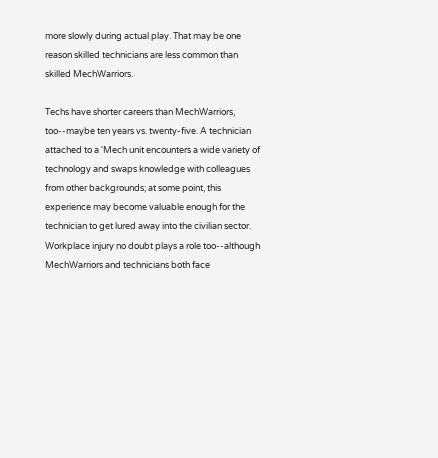more slowly during actual play. That may be one reason skilled technicians are less common than skilled MechWarriors.

Techs have shorter careers than MechWarriors, too--maybe ten years vs. twenty-five. A technician attached to a 'Mech unit encounters a wide variety of technology and swaps knowledge with colleagues from other backgrounds; at some point, this experience may become valuable enough for the technician to get lured away into the civilian sector. Workplace injury no doubt plays a role too--although MechWarriors and technicians both face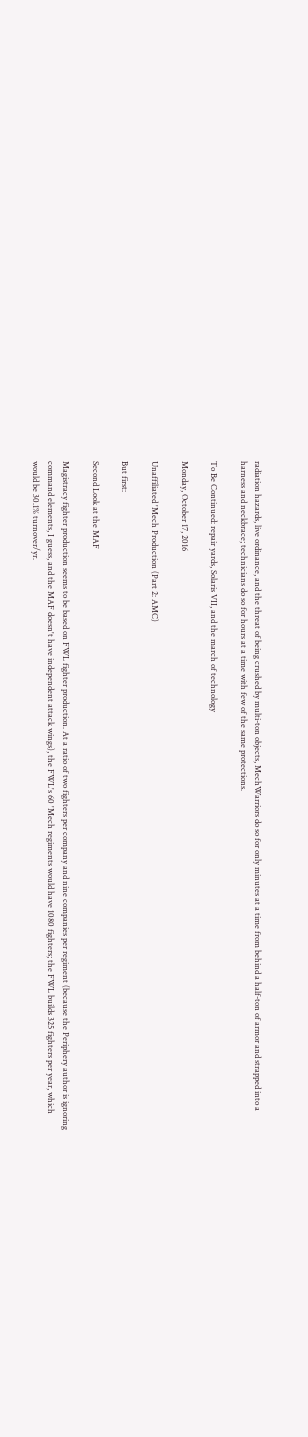radiation hazards, live ordinance, and the threat of being crushed by multi-ton objects, MechWarriors do so for only minutes at a time from behind a half-ton of armor and strapped into a harness and neckbrace; technicians do so for hours at a time with few of the same protections.

To Be Continued: repair yards, Solaris VII, and the march of technology

Monday, October 17, 2016

Unaffiliated 'Mech Production (Part 2: AMC)

But first:

Second Look at the MAF

Magistracy fighter production seems to be based on FWL fighter production. At a ratio of two fighters per company and nine companies per regiment (because the Periphery author is ignoring command elements, I guess, and the MAF doesn't have independent attack wings), the FWL's 60 'Mech regiments would have 1080 fighters; the FWL builds 325 fighters per year, which would be 30.1% turnover/yr.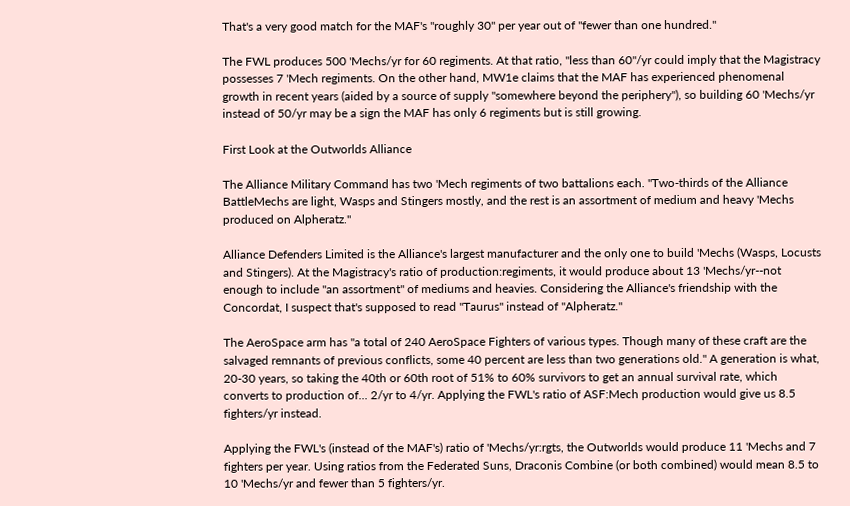That's a very good match for the MAF's "roughly 30" per year out of "fewer than one hundred."

The FWL produces 500 'Mechs/yr for 60 regiments. At that ratio, "less than 60"/yr could imply that the Magistracy possesses 7 'Mech regiments. On the other hand, MW1e claims that the MAF has experienced phenomenal growth in recent years (aided by a source of supply "somewhere beyond the periphery"), so building 60 'Mechs/yr instead of 50/yr may be a sign the MAF has only 6 regiments but is still growing.

First Look at the Outworlds Alliance

The Alliance Military Command has two 'Mech regiments of two battalions each. "Two-thirds of the Alliance BattleMechs are light, Wasps and Stingers mostly, and the rest is an assortment of medium and heavy 'Mechs produced on Alpheratz."

Alliance Defenders Limited is the Alliance's largest manufacturer and the only one to build 'Mechs (Wasps, Locusts and Stingers). At the Magistracy's ratio of production:regiments, it would produce about 13 'Mechs/yr--not enough to include "an assortment" of mediums and heavies. Considering the Alliance's friendship with the Concordat, I suspect that's supposed to read "Taurus" instead of "Alpheratz."

The AeroSpace arm has "a total of 240 AeroSpace Fighters of various types. Though many of these craft are the salvaged remnants of previous conflicts, some 40 percent are less than two generations old." A generation is what, 20-30 years, so taking the 40th or 60th root of 51% to 60% survivors to get an annual survival rate, which converts to production of... 2/yr to 4/yr. Applying the FWL's ratio of ASF:Mech production would give us 8.5 fighters/yr instead.

Applying the FWL's (instead of the MAF's) ratio of 'Mechs/yr:rgts, the Outworlds would produce 11 'Mechs and 7 fighters per year. Using ratios from the Federated Suns, Draconis Combine (or both combined) would mean 8.5 to 10 'Mechs/yr and fewer than 5 fighters/yr.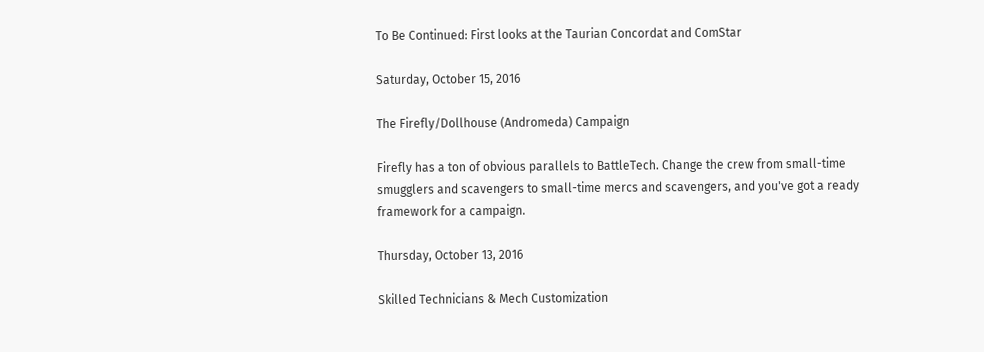To Be Continued: First looks at the Taurian Concordat and ComStar

Saturday, October 15, 2016

The Firefly/Dollhouse (Andromeda) Campaign

Firefly has a ton of obvious parallels to BattleTech. Change the crew from small-time smugglers and scavengers to small-time mercs and scavengers, and you've got a ready framework for a campaign.

Thursday, October 13, 2016

Skilled Technicians & Mech Customization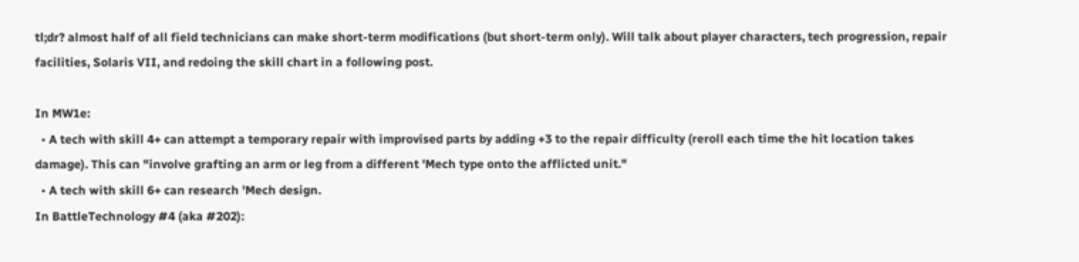tl;dr? almost half of all field technicians can make short-term modifications (but short-term only). Will talk about player characters, tech progression, repair facilities, Solaris VII, and redoing the skill chart in a following post.

In MW1e:
  • A tech with skill 4+ can attempt a temporary repair with improvised parts by adding +3 to the repair difficulty (reroll each time the hit location takes damage). This can "involve grafting an arm or leg from a different 'Mech type onto the afflicted unit."
  • A tech with skill 6+ can research 'Mech design.
In BattleTechnology #4 (aka #202):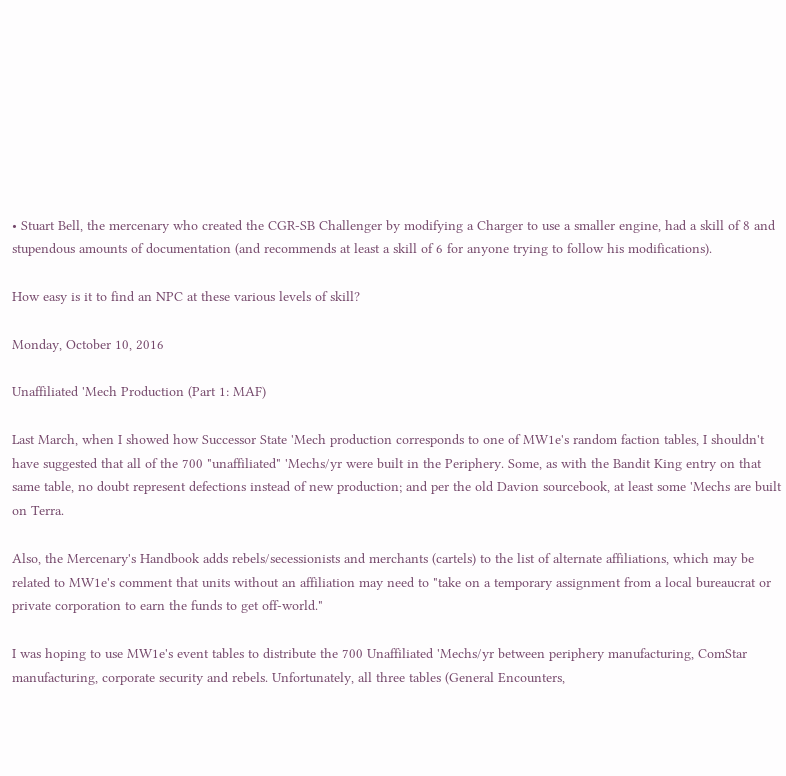• Stuart Bell, the mercenary who created the CGR-SB Challenger by modifying a Charger to use a smaller engine, had a skill of 8 and stupendous amounts of documentation (and recommends at least a skill of 6 for anyone trying to follow his modifications).

How easy is it to find an NPC at these various levels of skill?

Monday, October 10, 2016

Unaffiliated 'Mech Production (Part 1: MAF)

Last March, when I showed how Successor State 'Mech production corresponds to one of MW1e's random faction tables, I shouldn't have suggested that all of the 700 "unaffiliated" 'Mechs/yr were built in the Periphery. Some, as with the Bandit King entry on that same table, no doubt represent defections instead of new production; and per the old Davion sourcebook, at least some 'Mechs are built on Terra.

Also, the Mercenary's Handbook adds rebels/secessionists and merchants (cartels) to the list of alternate affiliations, which may be related to MW1e's comment that units without an affiliation may need to "take on a temporary assignment from a local bureaucrat or private corporation to earn the funds to get off-world."

I was hoping to use MW1e's event tables to distribute the 700 Unaffiliated 'Mechs/yr between periphery manufacturing, ComStar manufacturing, corporate security and rebels. Unfortunately, all three tables (General Encounters,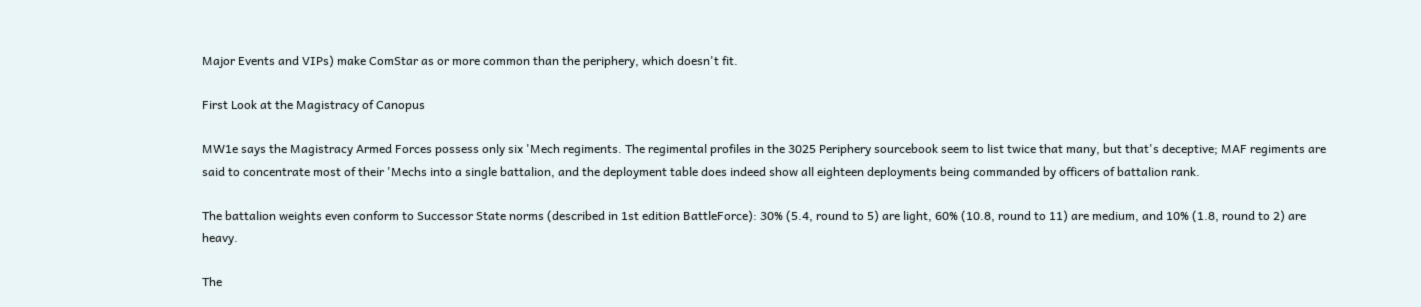Major Events and VIPs) make ComStar as or more common than the periphery, which doesn't fit.

First Look at the Magistracy of Canopus

MW1e says the Magistracy Armed Forces possess only six 'Mech regiments. The regimental profiles in the 3025 Periphery sourcebook seem to list twice that many, but that's deceptive; MAF regiments are said to concentrate most of their 'Mechs into a single battalion, and the deployment table does indeed show all eighteen deployments being commanded by officers of battalion rank.

The battalion weights even conform to Successor State norms (described in 1st edition BattleForce): 30% (5.4, round to 5) are light, 60% (10.8, round to 11) are medium, and 10% (1.8, round to 2) are heavy.

The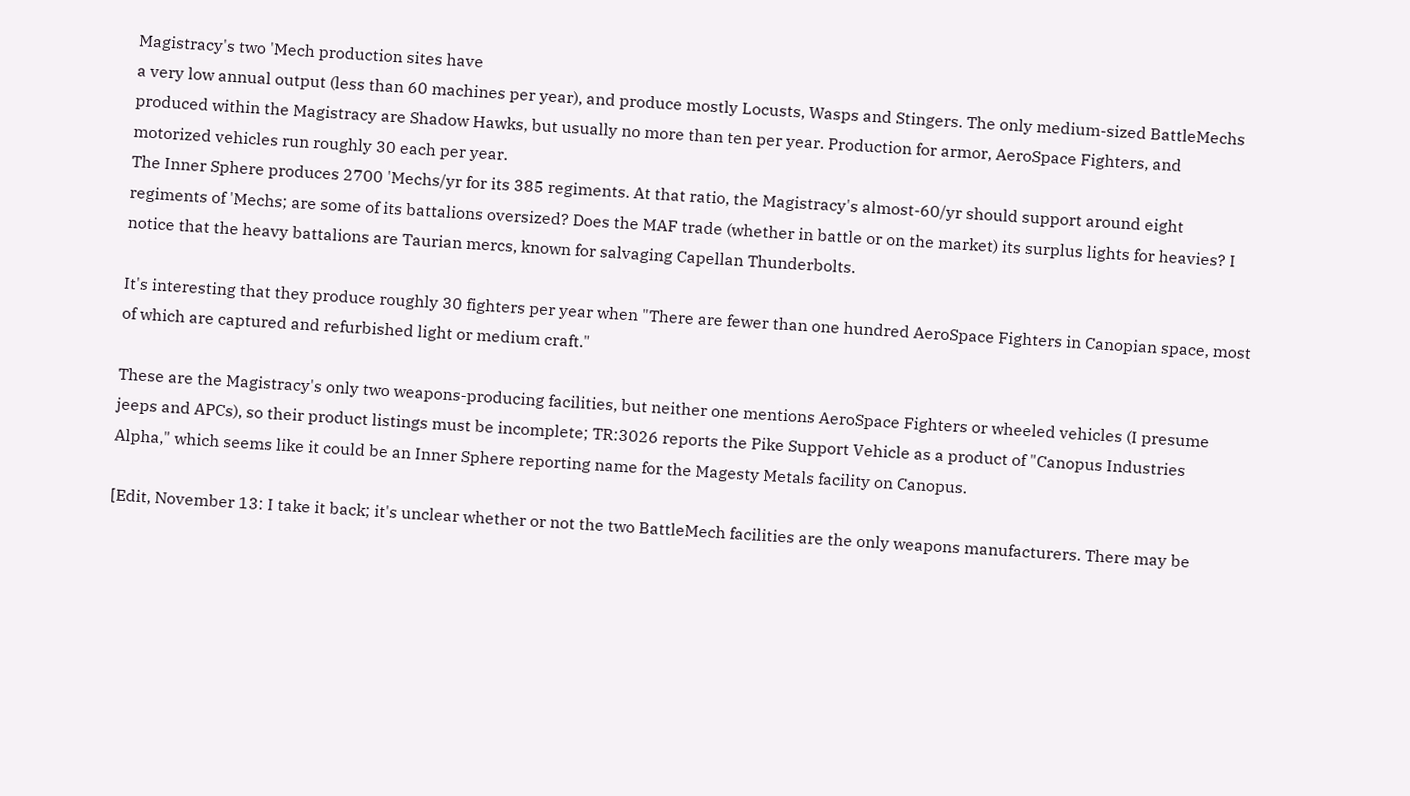Magistracy's two 'Mech production sites have
a very low annual output (less than 60 machines per year), and produce mostly Locusts, Wasps and Stingers. The only medium-sized BattleMechs produced within the Magistracy are Shadow Hawks, but usually no more than ten per year. Production for armor, AeroSpace Fighters, and motorized vehicles run roughly 30 each per year.
The Inner Sphere produces 2700 'Mechs/yr for its 385 regiments. At that ratio, the Magistracy's almost-60/yr should support around eight regiments of 'Mechs; are some of its battalions oversized? Does the MAF trade (whether in battle or on the market) its surplus lights for heavies? I notice that the heavy battalions are Taurian mercs, known for salvaging Capellan Thunderbolts.

It's interesting that they produce roughly 30 fighters per year when "There are fewer than one hundred AeroSpace Fighters in Canopian space, most of which are captured and refurbished light or medium craft."

These are the Magistracy's only two weapons-producing facilities, but neither one mentions AeroSpace Fighters or wheeled vehicles (I presume jeeps and APCs), so their product listings must be incomplete; TR:3026 reports the Pike Support Vehicle as a product of "Canopus Industries Alpha," which seems like it could be an Inner Sphere reporting name for the Magesty Metals facility on Canopus.

[Edit, November 13: I take it back; it's unclear whether or not the two BattleMech facilities are the only weapons manufacturers. There may be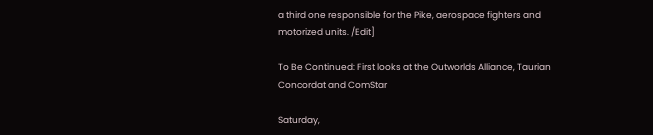a third one responsible for the Pike, aerospace fighters and motorized units. /Edit]

To Be Continued: First looks at the Outworlds Alliance, Taurian Concordat and ComStar

Saturday,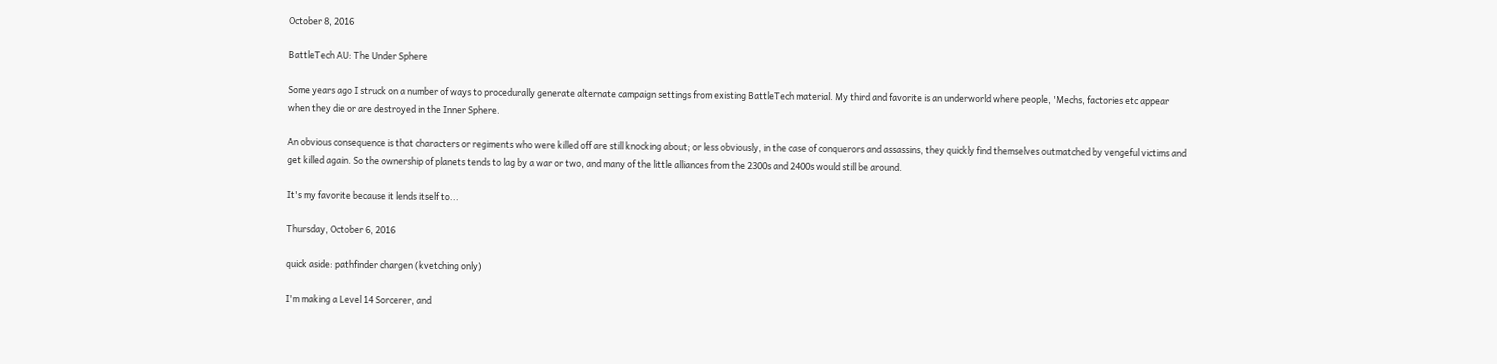October 8, 2016

BattleTech AU: The Under Sphere

Some years ago I struck on a number of ways to procedurally generate alternate campaign settings from existing BattleTech material. My third and favorite is an underworld where people, 'Mechs, factories etc appear when they die or are destroyed in the Inner Sphere.

An obvious consequence is that characters or regiments who were killed off are still knocking about; or less obviously, in the case of conquerors and assassins, they quickly find themselves outmatched by vengeful victims and get killed again. So the ownership of planets tends to lag by a war or two, and many of the little alliances from the 2300s and 2400s would still be around.

It's my favorite because it lends itself to...

Thursday, October 6, 2016

quick aside: pathfinder chargen (kvetching only)

I'm making a Level 14 Sorcerer, and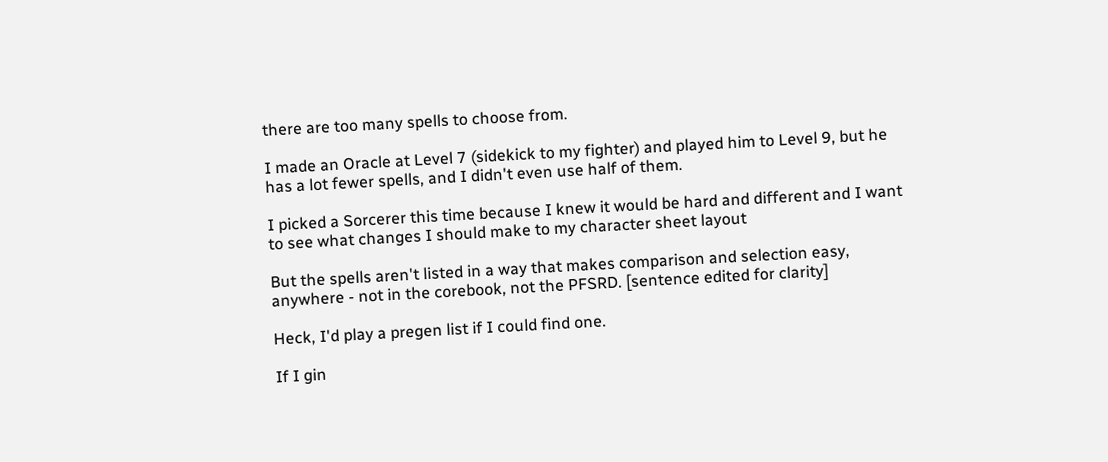there are too many spells to choose from.

I made an Oracle at Level 7 (sidekick to my fighter) and played him to Level 9, but he has a lot fewer spells, and I didn't even use half of them.

I picked a Sorcerer this time because I knew it would be hard and different and I want to see what changes I should make to my character sheet layout

But the spells aren't listed in a way that makes comparison and selection easy, anywhere - not in the corebook, not the PFSRD. [sentence edited for clarity]

Heck, I'd play a pregen list if I could find one.

If I gin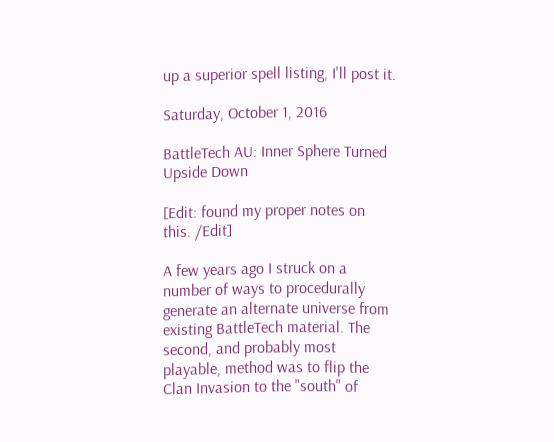up a superior spell listing, I'll post it.

Saturday, October 1, 2016

BattleTech AU: Inner Sphere Turned Upside Down

[Edit: found my proper notes on this. /Edit]

A few years ago I struck on a number of ways to procedurally generate an alternate universe from existing BattleTech material. The second, and probably most playable, method was to flip the Clan Invasion to the "south" of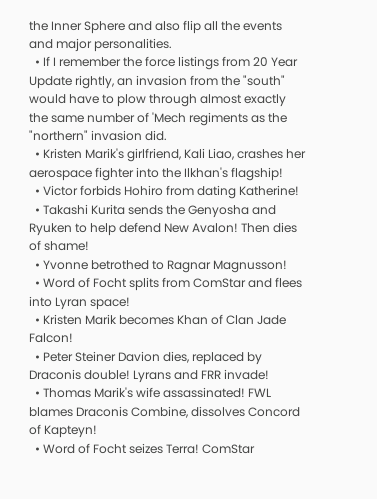the Inner Sphere and also flip all the events and major personalities.
  • If I remember the force listings from 20 Year Update rightly, an invasion from the "south" would have to plow through almost exactly the same number of 'Mech regiments as the "northern" invasion did.
  • Kristen Marik's girlfriend, Kali Liao, crashes her aerospace fighter into the Ilkhan's flagship!
  • Victor forbids Hohiro from dating Katherine!
  • Takashi Kurita sends the Genyosha and Ryuken to help defend New Avalon! Then dies of shame!
  • Yvonne betrothed to Ragnar Magnusson!
  • Word of Focht splits from ComStar and flees into Lyran space!
  • Kristen Marik becomes Khan of Clan Jade Falcon!
  • Peter Steiner Davion dies, replaced by Draconis double! Lyrans and FRR invade!
  • Thomas Marik's wife assassinated! FWL blames Draconis Combine, dissolves Concord of Kapteyn!
  • Word of Focht seizes Terra! ComStar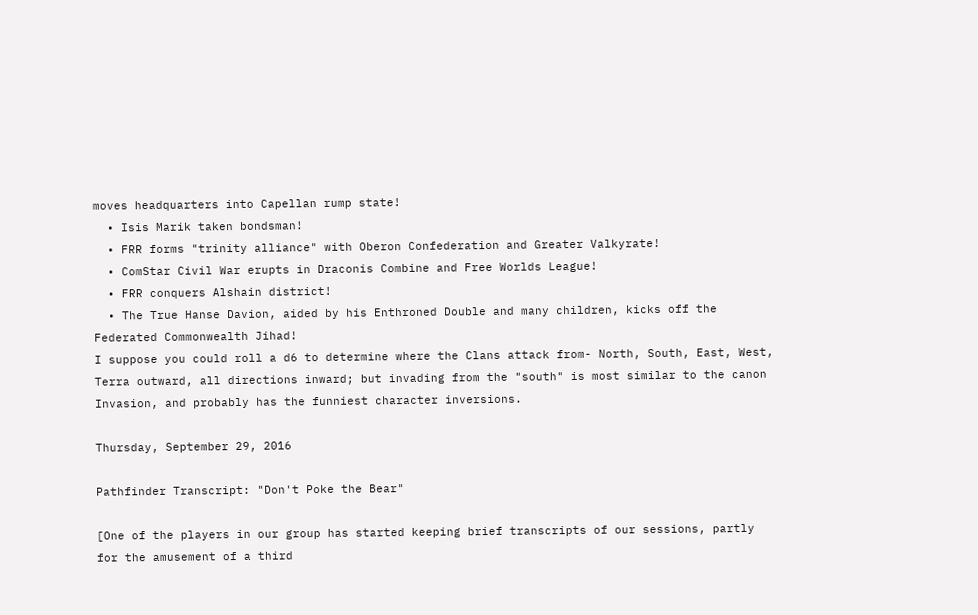moves headquarters into Capellan rump state!
  • Isis Marik taken bondsman!
  • FRR forms "trinity alliance" with Oberon Confederation and Greater Valkyrate!
  • ComStar Civil War erupts in Draconis Combine and Free Worlds League!
  • FRR conquers Alshain district!
  • The True Hanse Davion, aided by his Enthroned Double and many children, kicks off the Federated Commonwealth Jihad!
I suppose you could roll a d6 to determine where the Clans attack from- North, South, East, West, Terra outward, all directions inward; but invading from the "south" is most similar to the canon Invasion, and probably has the funniest character inversions.

Thursday, September 29, 2016

Pathfinder Transcript: "Don't Poke the Bear"

[One of the players in our group has started keeping brief transcripts of our sessions, partly for the amusement of a third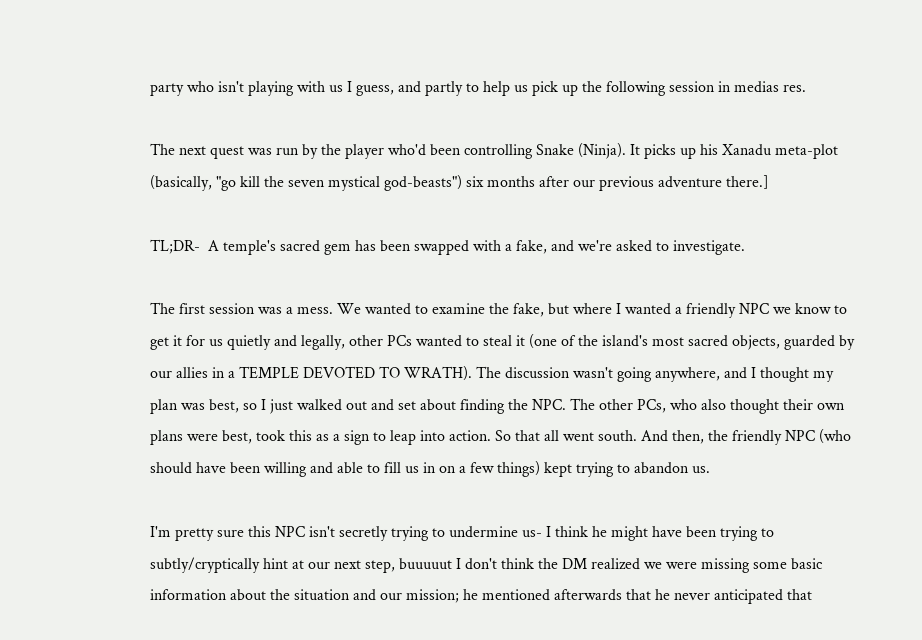party who isn't playing with us I guess, and partly to help us pick up the following session in medias res.

The next quest was run by the player who'd been controlling Snake (Ninja). It picks up his Xanadu meta-plot (basically, "go kill the seven mystical god-beasts") six months after our previous adventure there.]

TL;DR-  A temple's sacred gem has been swapped with a fake, and we're asked to investigate.

The first session was a mess. We wanted to examine the fake, but where I wanted a friendly NPC we know to get it for us quietly and legally, other PCs wanted to steal it (one of the island's most sacred objects, guarded by our allies in a TEMPLE DEVOTED TO WRATH). The discussion wasn't going anywhere, and I thought my plan was best, so I just walked out and set about finding the NPC. The other PCs, who also thought their own plans were best, took this as a sign to leap into action. So that all went south. And then, the friendly NPC (who should have been willing and able to fill us in on a few things) kept trying to abandon us.

I'm pretty sure this NPC isn't secretly trying to undermine us- I think he might have been trying to subtly/cryptically hint at our next step, buuuuut I don't think the DM realized we were missing some basic information about the situation and our mission; he mentioned afterwards that he never anticipated that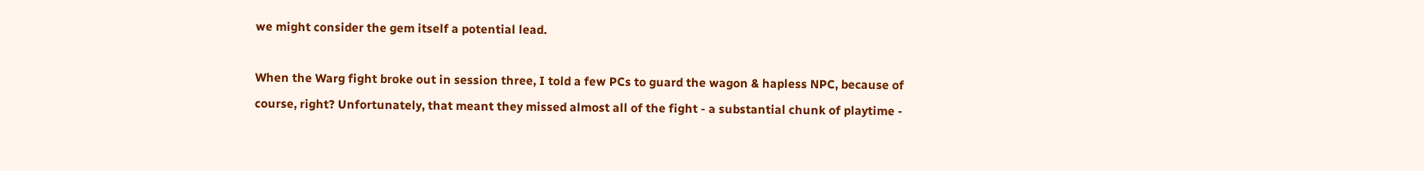we might consider the gem itself a potential lead.

When the Warg fight broke out in session three, I told a few PCs to guard the wagon & hapless NPC, because of course, right? Unfortunately, that meant they missed almost all of the fight - a substantial chunk of playtime -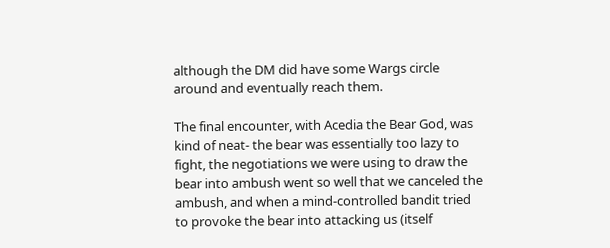although the DM did have some Wargs circle around and eventually reach them.

The final encounter, with Acedia the Bear God, was kind of neat- the bear was essentially too lazy to fight, the negotiations we were using to draw the bear into ambush went so well that we canceled the ambush, and when a mind-controlled bandit tried to provoke the bear into attacking us (itself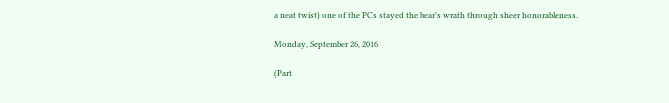a neat twist) one of the PCs stayed the bear's wrath through sheer honorableness.

Monday, September 26, 2016

(Part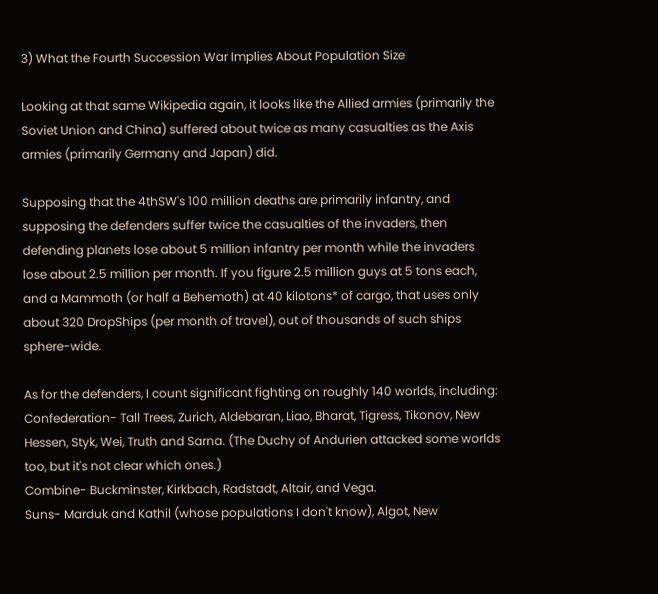3) What the Fourth Succession War Implies About Population Size

Looking at that same Wikipedia again, it looks like the Allied armies (primarily the Soviet Union and China) suffered about twice as many casualties as the Axis armies (primarily Germany and Japan) did.

Supposing that the 4thSW's 100 million deaths are primarily infantry, and supposing the defenders suffer twice the casualties of the invaders, then defending planets lose about 5 million infantry per month while the invaders lose about 2.5 million per month. If you figure 2.5 million guys at 5 tons each, and a Mammoth (or half a Behemoth) at 40 kilotons* of cargo, that uses only about 320 DropShips (per month of travel), out of thousands of such ships sphere-wide.

As for the defenders, I count significant fighting on roughly 140 worlds, including:
Confederation- Tall Trees, Zurich, Aldebaran, Liao, Bharat, Tigress, Tikonov, New Hessen, Styk, Wei, Truth and Sarna. (The Duchy of Andurien attacked some worlds too, but it's not clear which ones.)
Combine- Buckminster, Kirkbach, Radstadt, Altair, and Vega.
Suns- Marduk and Kathil (whose populations I don't know), Algot, New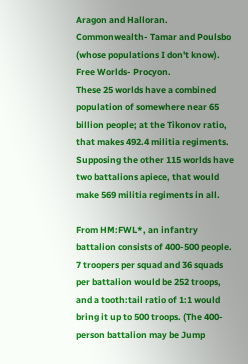Aragon and Halloran.
Commonwealth- Tamar and Poulsbo (whose populations I don't know).
Free Worlds- Procyon.
These 25 worlds have a combined population of somewhere near 65 billion people; at the Tikonov ratio, that makes 492.4 militia regiments. Supposing the other 115 worlds have two battalions apiece, that would make 569 militia regiments in all.

From HM:FWL*, an infantry battalion consists of 400-500 people. 7 troopers per squad and 36 squads per battalion would be 252 troops, and a tooth:tail ratio of 1:1 would bring it up to 500 troops. (The 400-person battalion may be Jump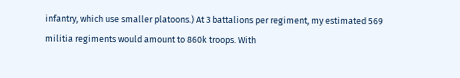infantry, which use smaller platoons.) At 3 battalions per regiment, my estimated 569 militia regiments would amount to 860k troops. With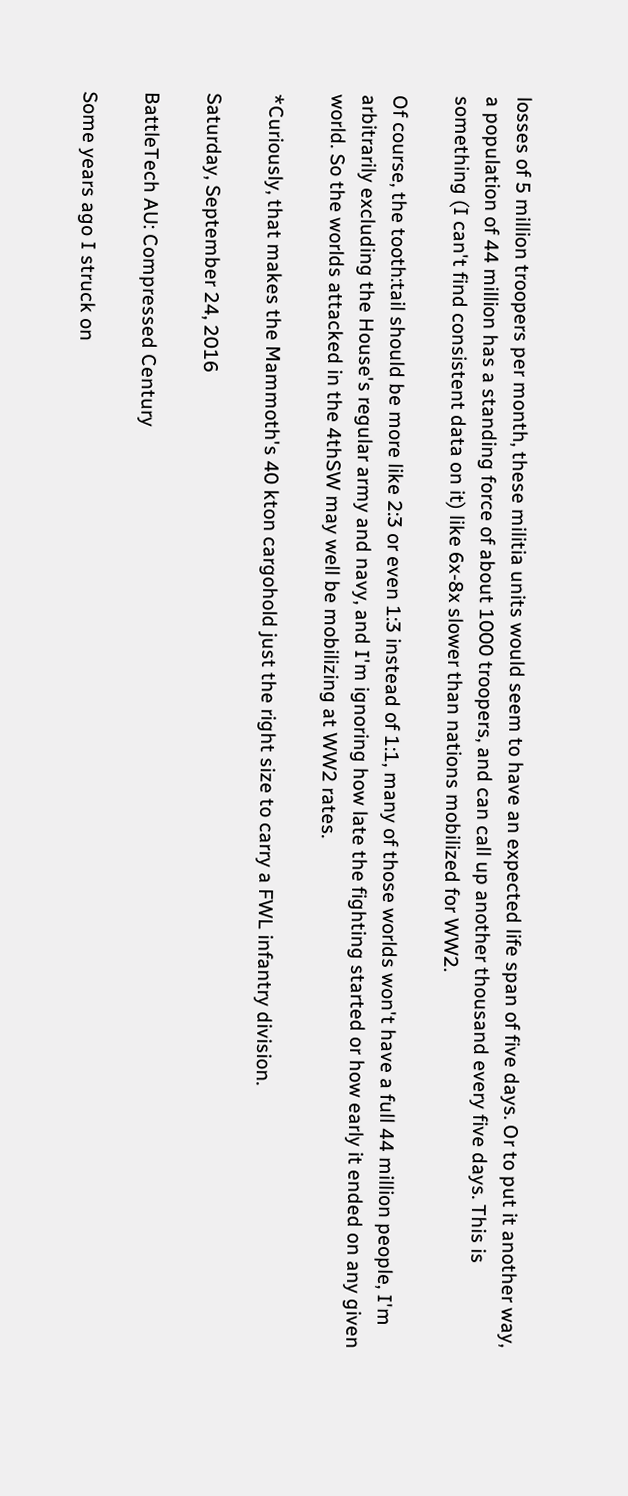losses of 5 million troopers per month, these militia units would seem to have an expected life span of five days. Or to put it another way, a population of 44 million has a standing force of about 1000 troopers, and can call up another thousand every five days. This is something (I can't find consistent data on it) like 6x-8x slower than nations mobilized for WW2.

Of course, the tooth:tail should be more like 2:3 or even 1:3 instead of 1:1, many of those worlds won't have a full 44 million people, I'm arbitrarily excluding the House's regular army and navy, and I'm ignoring how late the fighting started or how early it ended on any given world. So the worlds attacked in the 4thSW may well be mobilizing at WW2 rates.

*Curiously, that makes the Mammoth's 40 kton cargohold just the right size to carry a FWL infantry division.

Saturday, September 24, 2016

BattleTech AU: Compressed Century

Some years ago I struck on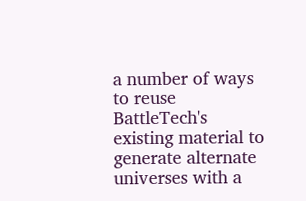a number of ways to reuse BattleTech's existing material to generate alternate universes with a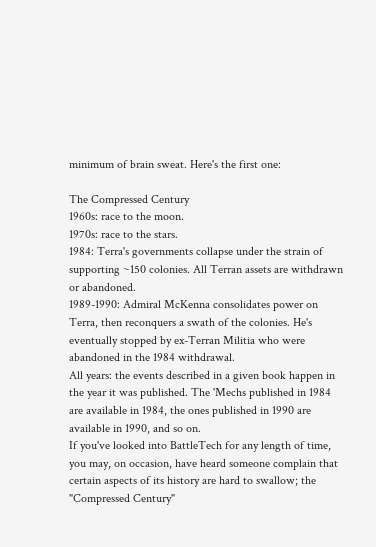minimum of brain sweat. Here's the first one:

The Compressed Century
1960s: race to the moon.
1970s: race to the stars.
1984: Terra's governments collapse under the strain of supporting ~150 colonies. All Terran assets are withdrawn or abandoned.
1989-1990: Admiral McKenna consolidates power on Terra, then reconquers a swath of the colonies. He's eventually stopped by ex-Terran Militia who were abandoned in the 1984 withdrawal.
All years: the events described in a given book happen in the year it was published. The 'Mechs published in 1984 are available in 1984, the ones published in 1990 are available in 1990, and so on.
If you've looked into BattleTech for any length of time, you may, on occasion, have heard someone complain that certain aspects of its history are hard to swallow; the "Compressed Century"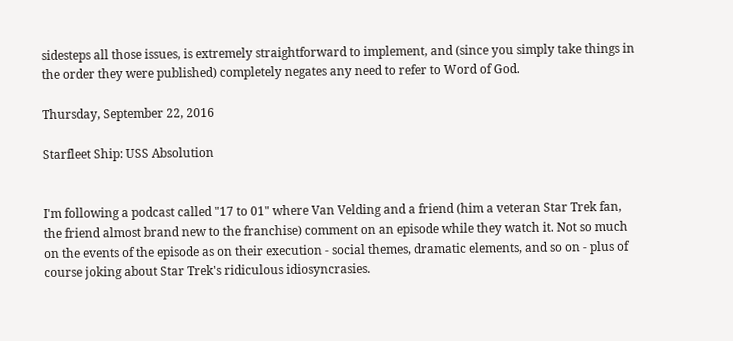sidesteps all those issues, is extremely straightforward to implement, and (since you simply take things in the order they were published) completely negates any need to refer to Word of God.

Thursday, September 22, 2016

Starfleet Ship: USS Absolution


I'm following a podcast called "17 to 01" where Van Velding and a friend (him a veteran Star Trek fan, the friend almost brand new to the franchise) comment on an episode while they watch it. Not so much on the events of the episode as on their execution - social themes, dramatic elements, and so on - plus of course joking about Star Trek's ridiculous idiosyncrasies.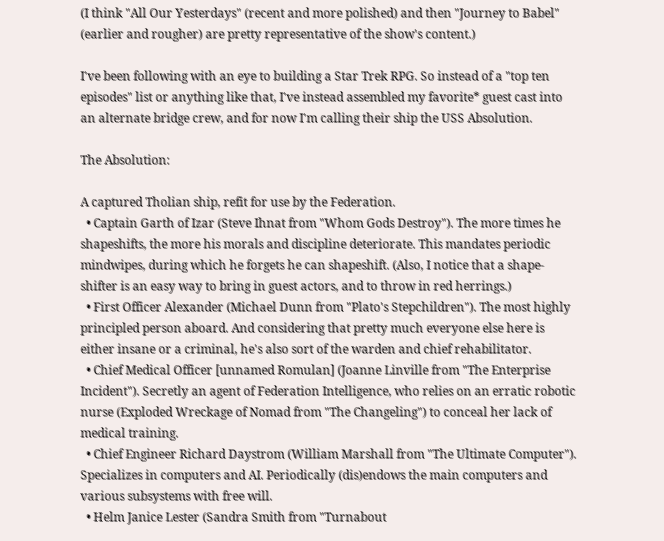(I think "All Our Yesterdays" (recent and more polished) and then "Journey to Babel" (earlier and rougher) are pretty representative of the show's content.)

I've been following with an eye to building a Star Trek RPG. So instead of a "top ten episodes" list or anything like that, I've instead assembled my favorite* guest cast into an alternate bridge crew, and for now I'm calling their ship the USS Absolution.

The Absolution:

A captured Tholian ship, refit for use by the Federation.
  • Captain Garth of Izar (Steve Ihnat from "Whom Gods Destroy"). The more times he shapeshifts, the more his morals and discipline deteriorate. This mandates periodic mindwipes, during which he forgets he can shapeshift. (Also, I notice that a shape-shifter is an easy way to bring in guest actors, and to throw in red herrings.)
  • First Officer Alexander (Michael Dunn from "Plato's Stepchildren"). The most highly principled person aboard. And considering that pretty much everyone else here is either insane or a criminal, he's also sort of the warden and chief rehabilitator.
  • Chief Medical Officer [unnamed Romulan] (Joanne Linville from "The Enterprise Incident"). Secretly an agent of Federation Intelligence, who relies on an erratic robotic nurse (Exploded Wreckage of Nomad from "The Changeling") to conceal her lack of medical training.
  • Chief Engineer Richard Daystrom (William Marshall from "The Ultimate Computer"). Specializes in computers and AI. Periodically (dis)endows the main computers and various subsystems with free will.
  • Helm Janice Lester (Sandra Smith from "Turnabout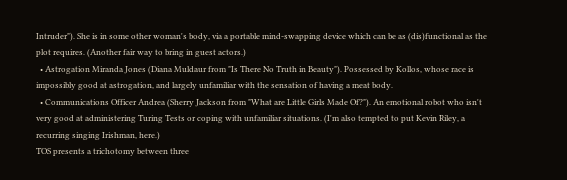Intruder"). She is in some other woman's body, via a portable mind-swapping device which can be as (dis)functional as the plot requires. (Another fair way to bring in guest actors.)
  • Astrogation Miranda Jones (Diana Muldaur from "Is There No Truth in Beauty"). Possessed by Kollos, whose race is impossibly good at astrogation, and largely unfamiliar with the sensation of having a meat body.
  • Communications Officer Andrea (Sherry Jackson from "What are Little Girls Made Of?"). An emotional robot who isn't very good at administering Turing Tests or coping with unfamiliar situations. (I'm also tempted to put Kevin Riley, a recurring singing Irishman, here.)
TOS presents a trichotomy between three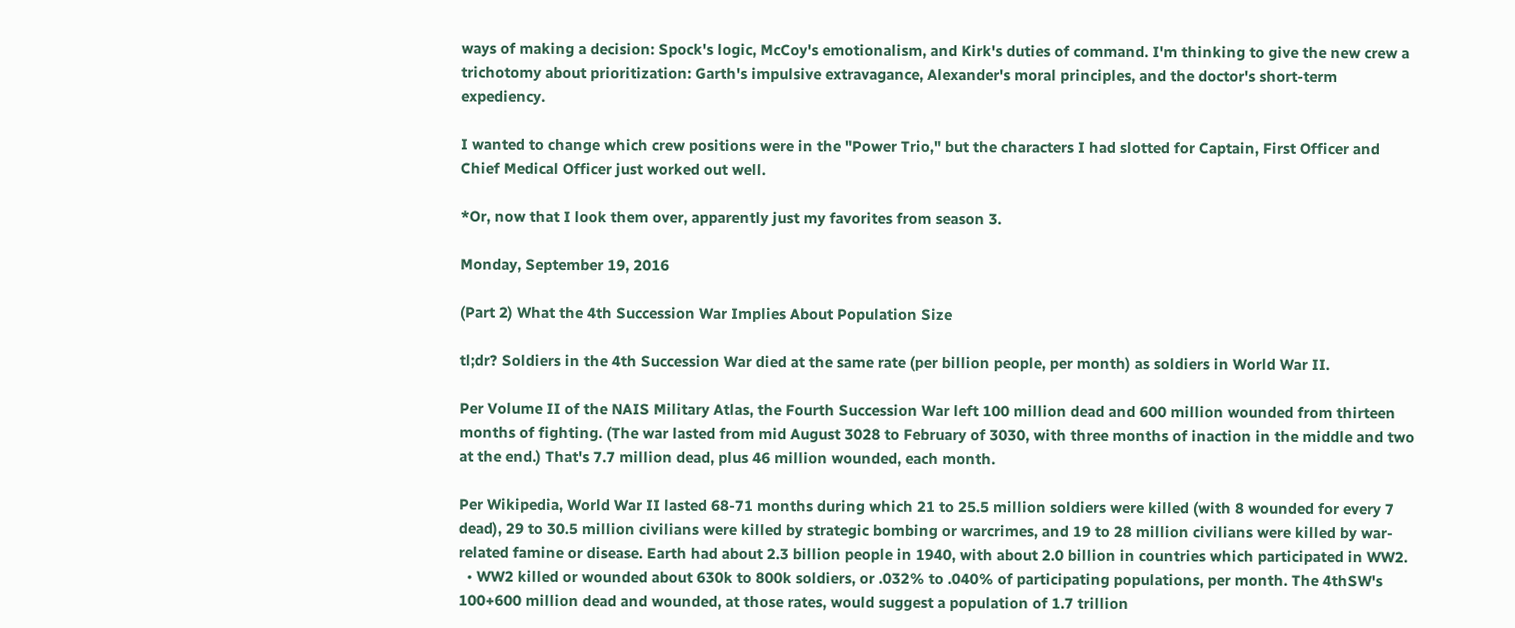ways of making a decision: Spock's logic, McCoy's emotionalism, and Kirk's duties of command. I'm thinking to give the new crew a trichotomy about prioritization: Garth's impulsive extravagance, Alexander's moral principles, and the doctor's short-term expediency.

I wanted to change which crew positions were in the "Power Trio," but the characters I had slotted for Captain, First Officer and Chief Medical Officer just worked out well.

*Or, now that I look them over, apparently just my favorites from season 3.

Monday, September 19, 2016

(Part 2) What the 4th Succession War Implies About Population Size

tl;dr? Soldiers in the 4th Succession War died at the same rate (per billion people, per month) as soldiers in World War II.

Per Volume II of the NAIS Military Atlas, the Fourth Succession War left 100 million dead and 600 million wounded from thirteen months of fighting. (The war lasted from mid August 3028 to February of 3030, with three months of inaction in the middle and two at the end.) That's 7.7 million dead, plus 46 million wounded, each month.

Per Wikipedia, World War II lasted 68-71 months during which 21 to 25.5 million soldiers were killed (with 8 wounded for every 7 dead), 29 to 30.5 million civilians were killed by strategic bombing or warcrimes, and 19 to 28 million civilians were killed by war-related famine or disease. Earth had about 2.3 billion people in 1940, with about 2.0 billion in countries which participated in WW2.
  • WW2 killed or wounded about 630k to 800k soldiers, or .032% to .040% of participating populations, per month. The 4thSW's 100+600 million dead and wounded, at those rates, would suggest a population of 1.7 trillion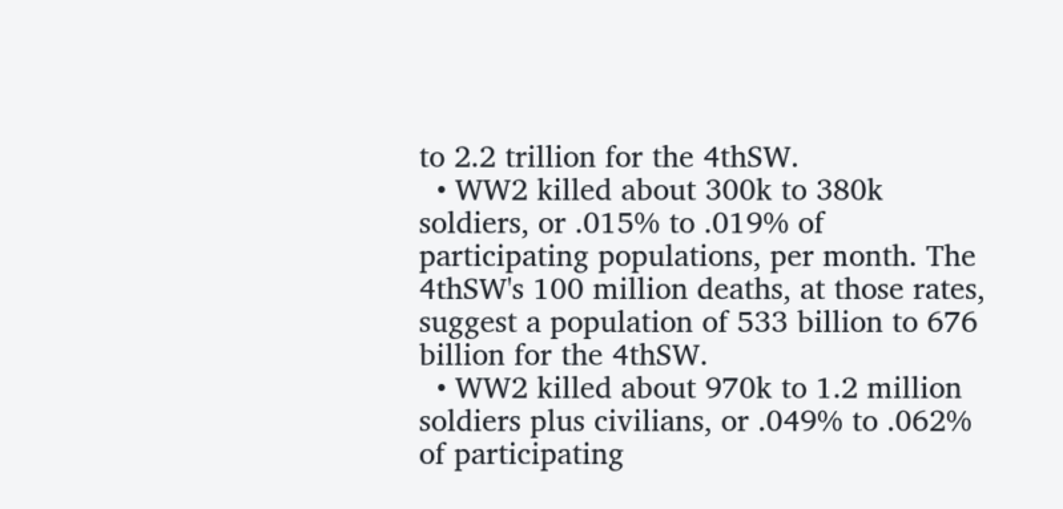to 2.2 trillion for the 4thSW.
  • WW2 killed about 300k to 380k soldiers, or .015% to .019% of participating populations, per month. The 4thSW's 100 million deaths, at those rates, suggest a population of 533 billion to 676 billion for the 4thSW.
  • WW2 killed about 970k to 1.2 million soldiers plus civilians, or .049% to .062% of participating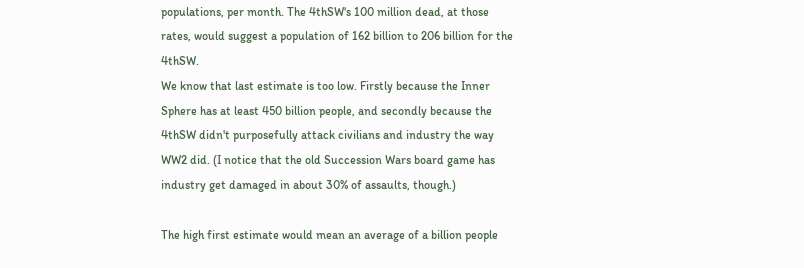populations, per month. The 4thSW's 100 million dead, at those rates, would suggest a population of 162 billion to 206 billion for the 4thSW.
We know that last estimate is too low. Firstly because the Inner Sphere has at least 450 billion people, and secondly because the 4thSW didn't purposefully attack civilians and industry the way WW2 did. (I notice that the old Succession Wars board game has industry get damaged in about 30% of assaults, though.)

The high first estimate would mean an average of a billion people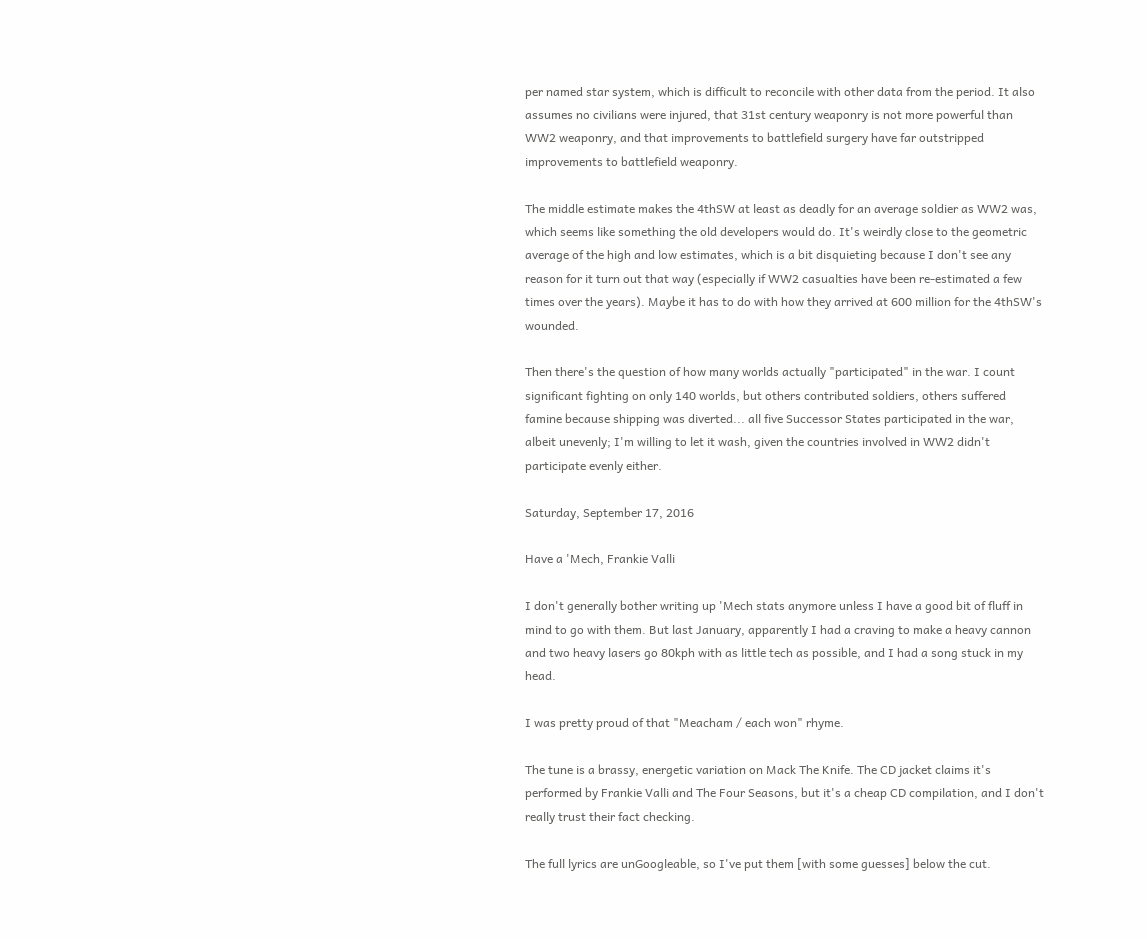per named star system, which is difficult to reconcile with other data from the period. It also assumes no civilians were injured, that 31st century weaponry is not more powerful than WW2 weaponry, and that improvements to battlefield surgery have far outstripped improvements to battlefield weaponry.

The middle estimate makes the 4thSW at least as deadly for an average soldier as WW2 was, which seems like something the old developers would do. It's weirdly close to the geometric average of the high and low estimates, which is a bit disquieting because I don't see any reason for it turn out that way (especially if WW2 casualties have been re-estimated a few times over the years). Maybe it has to do with how they arrived at 600 million for the 4thSW's wounded.

Then there's the question of how many worlds actually "participated" in the war. I count significant fighting on only 140 worlds, but others contributed soldiers, others suffered famine because shipping was diverted... all five Successor States participated in the war, albeit unevenly; I'm willing to let it wash, given the countries involved in WW2 didn't participate evenly either.

Saturday, September 17, 2016

Have a 'Mech, Frankie Valli

I don't generally bother writing up 'Mech stats anymore unless I have a good bit of fluff in mind to go with them. But last January, apparently I had a craving to make a heavy cannon and two heavy lasers go 80kph with as little tech as possible, and I had a song stuck in my head.

I was pretty proud of that "Meacham / each won" rhyme.

The tune is a brassy, energetic variation on Mack The Knife. The CD jacket claims it's performed by Frankie Valli and The Four Seasons, but it's a cheap CD compilation, and I don't really trust their fact checking.

The full lyrics are unGoogleable, so I've put them [with some guesses] below the cut.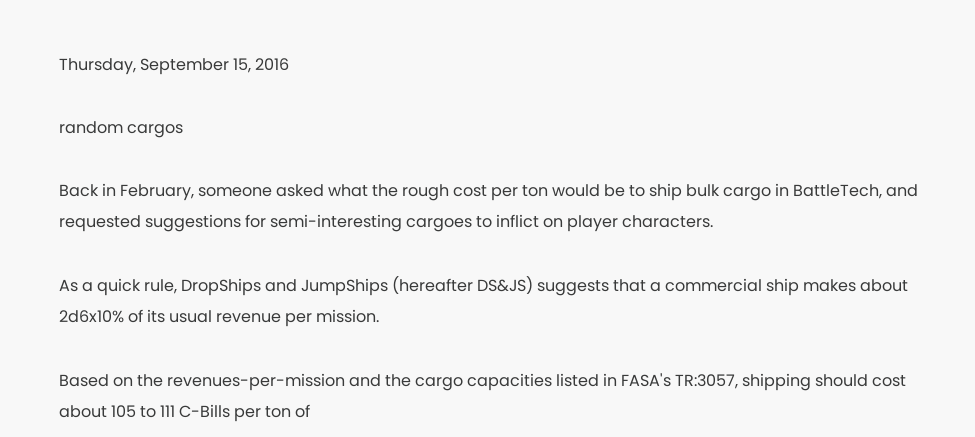Thursday, September 15, 2016

random cargos

Back in February, someone asked what the rough cost per ton would be to ship bulk cargo in BattleTech, and requested suggestions for semi-interesting cargoes to inflict on player characters.

As a quick rule, DropShips and JumpShips (hereafter DS&JS) suggests that a commercial ship makes about 2d6x10% of its usual revenue per mission.

Based on the revenues-per-mission and the cargo capacities listed in FASA's TR:3057, shipping should cost about 105 to 111 C-Bills per ton of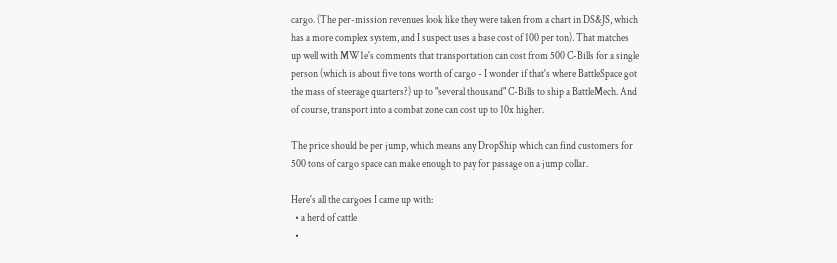cargo. (The per-mission revenues look like they were taken from a chart in DS&JS, which has a more complex system, and I suspect uses a base cost of 100 per ton). That matches up well with MW1e's comments that transportation can cost from 500 C-Bills for a single person (which is about five tons worth of cargo - I wonder if that's where BattleSpace got the mass of steerage quarters?) up to "several thousand" C-Bills to ship a BattleMech. And of course, transport into a combat zone can cost up to 10x higher.

The price should be per jump, which means any DropShip which can find customers for 500 tons of cargo space can make enough to pay for passage on a jump collar.

Here's all the cargoes I came up with:
  • a herd of cattle
  •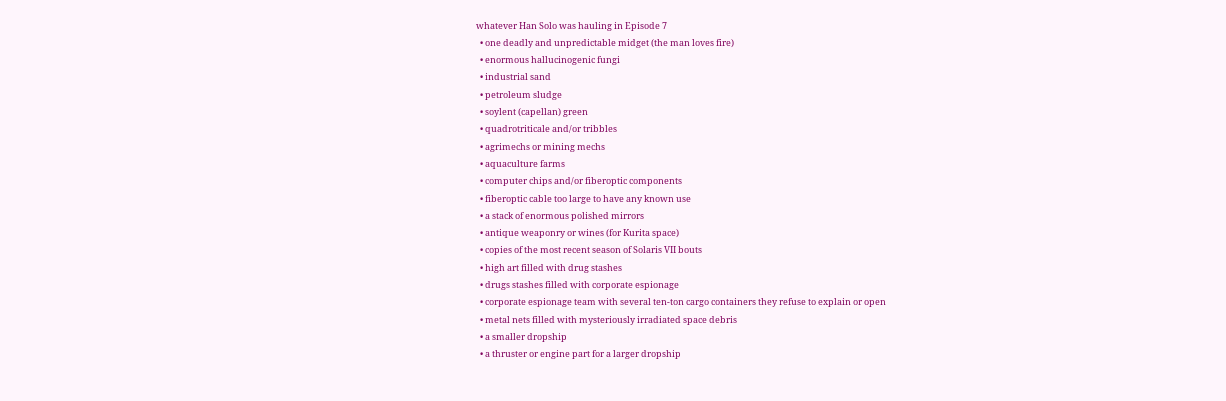whatever Han Solo was hauling in Episode 7
  • one deadly and unpredictable midget (the man loves fire)
  • enormous hallucinogenic fungi
  • industrial sand
  • petroleum sludge
  • soylent (capellan) green
  • quadrotriticale and/or tribbles
  • agrimechs or mining mechs
  • aquaculture farms
  • computer chips and/or fiberoptic components
  • fiberoptic cable too large to have any known use
  • a stack of enormous polished mirrors
  • antique weaponry or wines (for Kurita space)
  • copies of the most recent season of Solaris VII bouts
  • high art filled with drug stashes
  • drugs stashes filled with corporate espionage
  • corporate espionage team with several ten-ton cargo containers they refuse to explain or open
  • metal nets filled with mysteriously irradiated space debris
  • a smaller dropship
  • a thruster or engine part for a larger dropship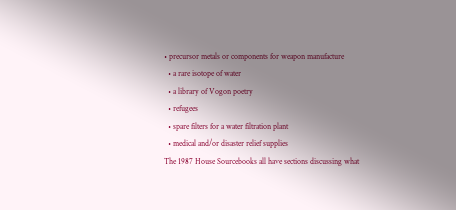• precursor metals or components for weapon manufacture
  • a rare isotope of water
  • a library of Vogon poetry
  • refugees
  • spare filters for a water filtration plant
  • medical and/or disaster relief supplies
The 1987 House Sourcebooks all have sections discussing what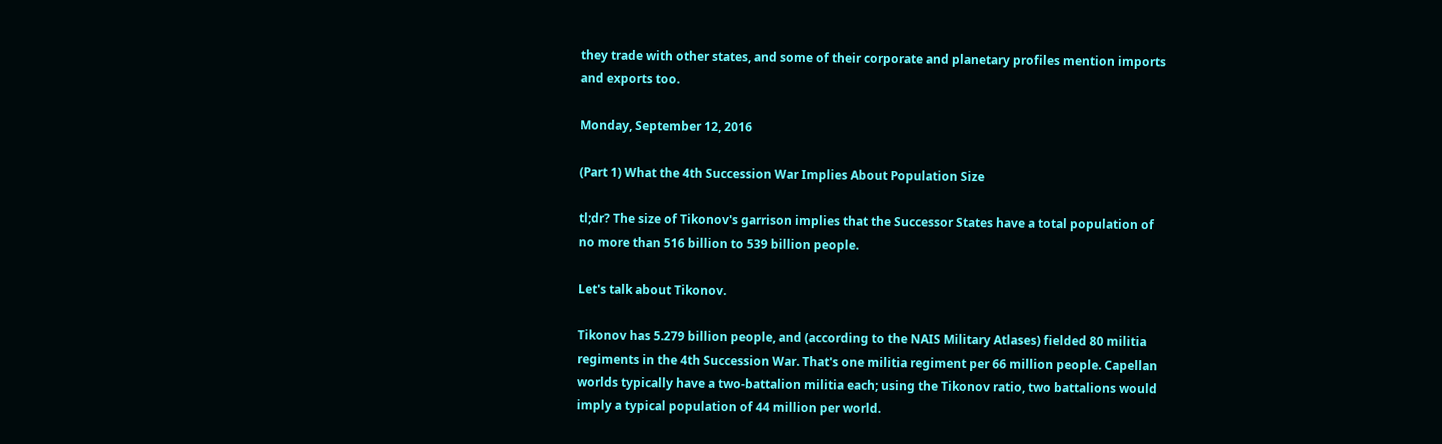they trade with other states, and some of their corporate and planetary profiles mention imports and exports too.

Monday, September 12, 2016

(Part 1) What the 4th Succession War Implies About Population Size

tl;dr? The size of Tikonov's garrison implies that the Successor States have a total population of no more than 516 billion to 539 billion people.

Let's talk about Tikonov.

Tikonov has 5.279 billion people, and (according to the NAIS Military Atlases) fielded 80 militia regiments in the 4th Succession War. That's one militia regiment per 66 million people. Capellan worlds typically have a two-battalion militia each; using the Tikonov ratio, two battalions would imply a typical population of 44 million per world.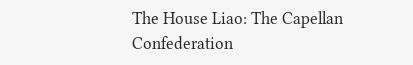The House Liao: The Capellan Confederation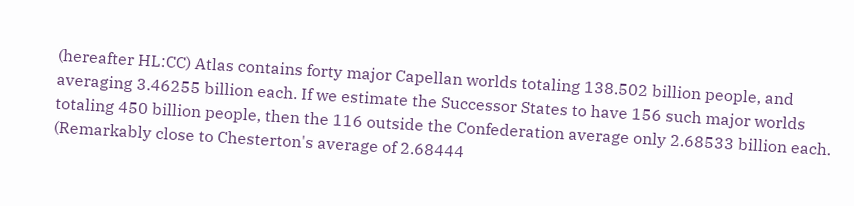(hereafter HL:CC) Atlas contains forty major Capellan worlds totaling 138.502 billion people, and averaging 3.46255 billion each. If we estimate the Successor States to have 156 such major worlds totaling 450 billion people, then the 116 outside the Confederation average only 2.68533 billion each. (Remarkably close to Chesterton's average of 2.68444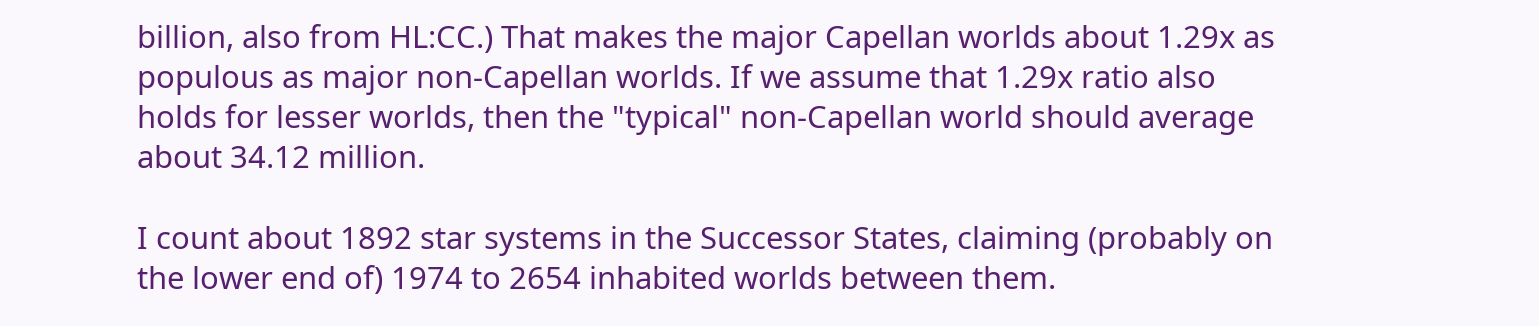billion, also from HL:CC.) That makes the major Capellan worlds about 1.29x as populous as major non-Capellan worlds. If we assume that 1.29x ratio also holds for lesser worlds, then the "typical" non-Capellan world should average about 34.12 million.

I count about 1892 star systems in the Successor States, claiming (probably on the lower end of) 1974 to 2654 inhabited worlds between them.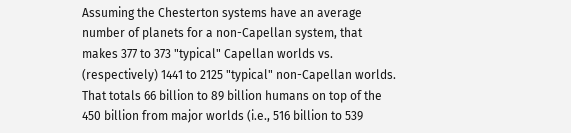Assuming the Chesterton systems have an average number of planets for a non-Capellan system, that makes 377 to 373 "typical" Capellan worlds vs. (respectively) 1441 to 2125 "typical" non-Capellan worlds. That totals 66 billion to 89 billion humans on top of the 450 billion from major worlds (i.e., 516 billion to 539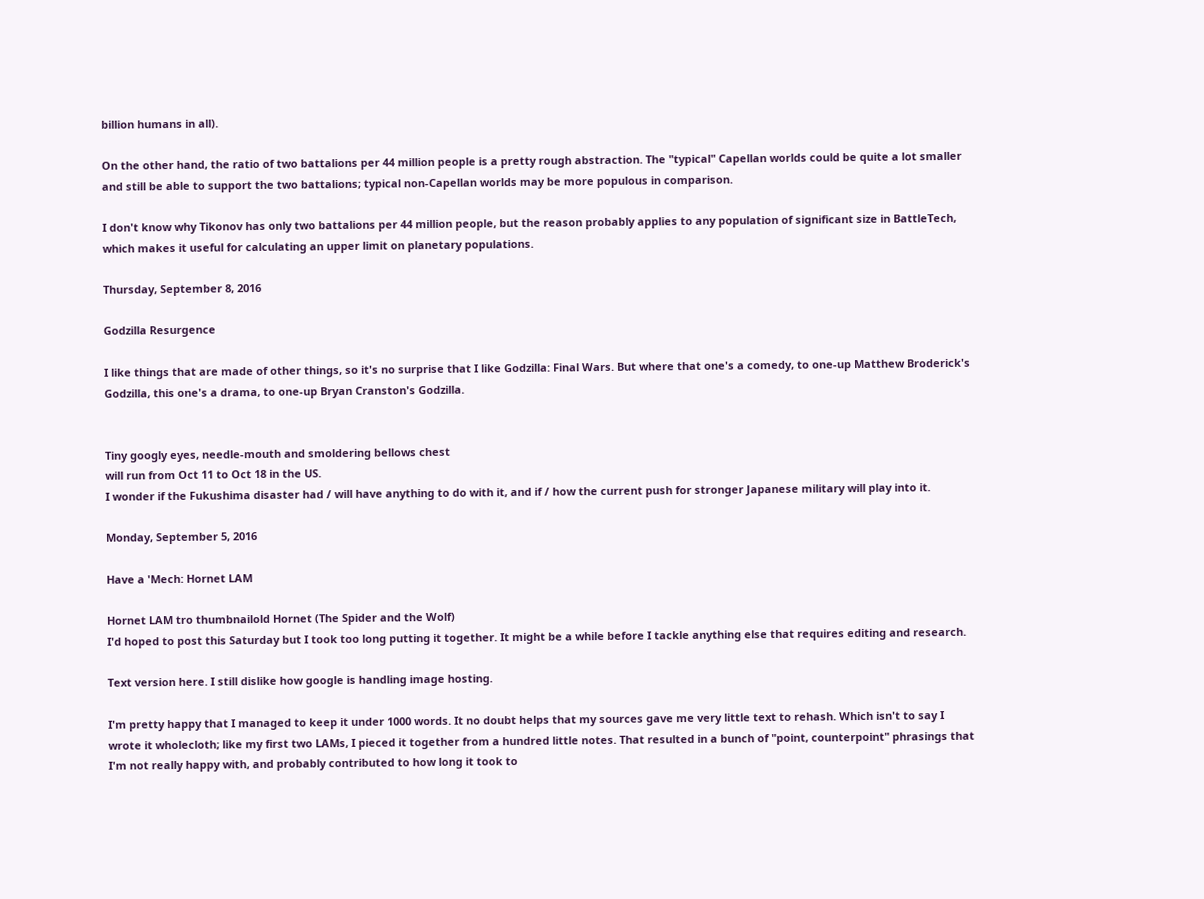billion humans in all).

On the other hand, the ratio of two battalions per 44 million people is a pretty rough abstraction. The "typical" Capellan worlds could be quite a lot smaller and still be able to support the two battalions; typical non-Capellan worlds may be more populous in comparison.

I don't know why Tikonov has only two battalions per 44 million people, but the reason probably applies to any population of significant size in BattleTech, which makes it useful for calculating an upper limit on planetary populations.

Thursday, September 8, 2016

Godzilla Resurgence

I like things that are made of other things, so it's no surprise that I like Godzilla: Final Wars. But where that one's a comedy, to one-up Matthew Broderick's Godzilla, this one's a drama, to one-up Bryan Cranston's Godzilla.


Tiny googly eyes, needle-mouth and smoldering bellows chest
will run from Oct 11 to Oct 18 in the US.
I wonder if the Fukushima disaster had / will have anything to do with it, and if / how the current push for stronger Japanese military will play into it.

Monday, September 5, 2016

Have a 'Mech: Hornet LAM

Hornet LAM tro thumbnailold Hornet (The Spider and the Wolf)
I'd hoped to post this Saturday but I took too long putting it together. It might be a while before I tackle anything else that requires editing and research.

Text version here. I still dislike how google is handling image hosting.

I'm pretty happy that I managed to keep it under 1000 words. It no doubt helps that my sources gave me very little text to rehash. Which isn't to say I wrote it wholecloth; like my first two LAMs, I pieced it together from a hundred little notes. That resulted in a bunch of "point, counterpoint" phrasings that I'm not really happy with, and probably contributed to how long it took to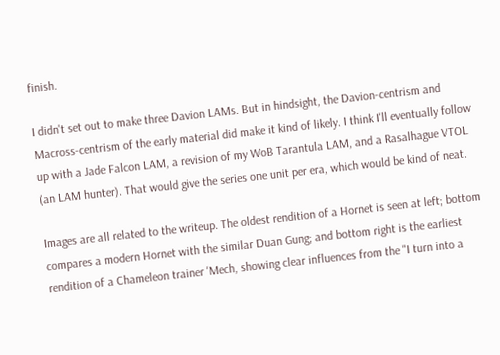finish.

I didn't set out to make three Davion LAMs. But in hindsight, the Davion-centrism and Macross-centrism of the early material did make it kind of likely. I think I'll eventually follow up with a Jade Falcon LAM, a revision of my WoB Tarantula LAM, and a Rasalhague VTOL (an LAM hunter). That would give the series one unit per era, which would be kind of neat.

Images are all related to the writeup. The oldest rendition of a Hornet is seen at left; bottom compares a modern Hornet with the similar Duan Gung; and bottom right is the earliest rendition of a Chameleon trainer 'Mech, showing clear influences from the "I turn into a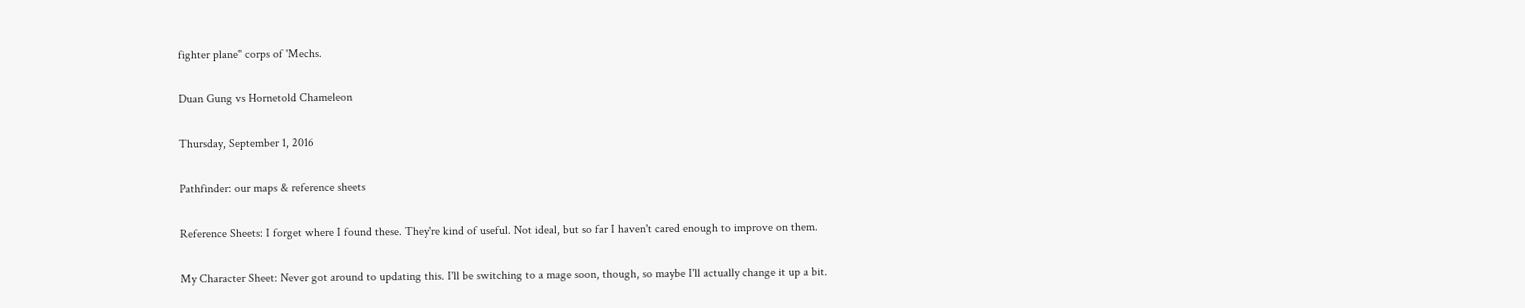fighter plane" corps of 'Mechs.

Duan Gung vs Hornetold Chameleon

Thursday, September 1, 2016

Pathfinder: our maps & reference sheets

Reference Sheets: I forget where I found these. They're kind of useful. Not ideal, but so far I haven't cared enough to improve on them.

My Character Sheet: Never got around to updating this. I'll be switching to a mage soon, though, so maybe I'll actually change it up a bit.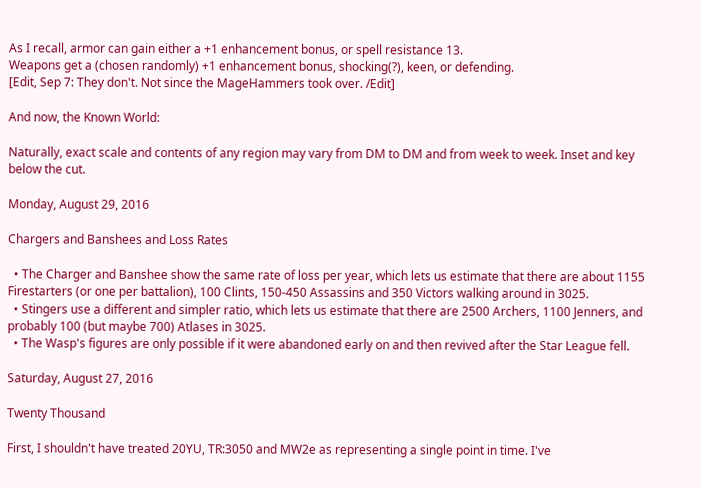As I recall, armor can gain either a +1 enhancement bonus, or spell resistance 13.
Weapons get a (chosen randomly) +1 enhancement bonus, shocking(?), keen, or defending.
[Edit, Sep 7: They don't. Not since the MageHammers took over. /Edit]

And now, the Known World:

Naturally, exact scale and contents of any region may vary from DM to DM and from week to week. Inset and key below the cut.

Monday, August 29, 2016

Chargers and Banshees and Loss Rates

  • The Charger and Banshee show the same rate of loss per year, which lets us estimate that there are about 1155 Firestarters (or one per battalion), 100 Clints, 150-450 Assassins and 350 Victors walking around in 3025.
  • Stingers use a different and simpler ratio, which lets us estimate that there are 2500 Archers, 1100 Jenners, and probably 100 (but maybe 700) Atlases in 3025.
  • The Wasp's figures are only possible if it were abandoned early on and then revived after the Star League fell.

Saturday, August 27, 2016

Twenty Thousand

First, I shouldn't have treated 20YU, TR:3050 and MW2e as representing a single point in time. I've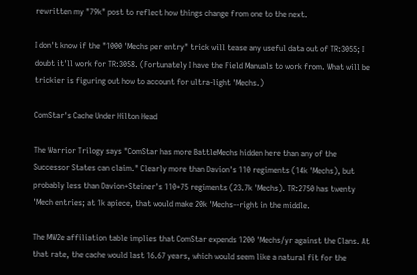rewritten my "79k" post to reflect how things change from one to the next.

I don't know if the "1000 'Mechs per entry" trick will tease any useful data out of TR:3055; I doubt it'll work for TR:3058. (Fortunately I have the Field Manuals to work from. What will be trickier is figuring out how to account for ultra-light 'Mechs.)

ComStar's Cache Under Hilton Head

The Warrior Trilogy says "ComStar has more BattleMechs hidden here than any of the Successor States can claim." Clearly more than Davion's 110 regiments (14k 'Mechs), but probably less than Davion+Steiner's 110+75 regiments (23.7k 'Mechs). TR:2750 has twenty 'Mech entries; at 1k apiece, that would make 20k 'Mechs--right in the middle.

The MW2e affiliation table implies that ComStar expends 1200 'Mechs/yr against the Clans. At that rate, the cache would last 16.67 years, which would seem like a natural fit for the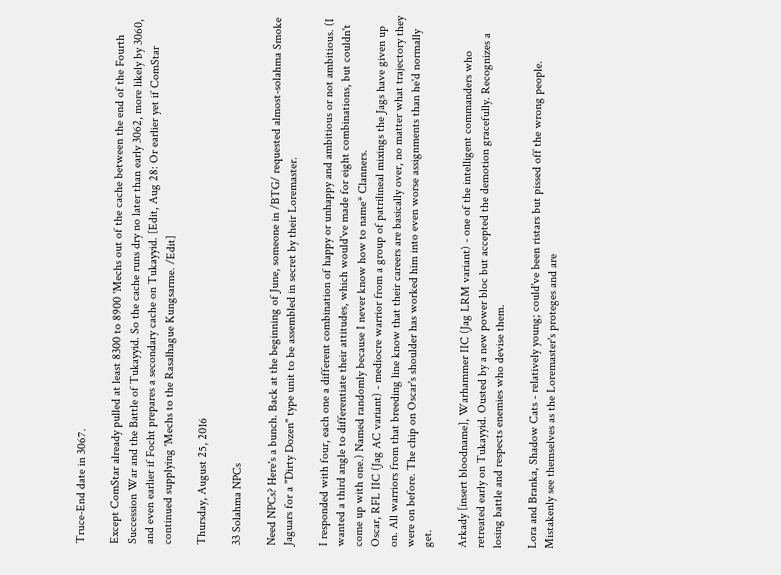Truce-End date in 3067.

Except ComStar already pulled at least 8300 to 8900 'Mechs out of the cache between the end of the Fourth Succession War and the Battle of Tukayyid. So the cache runs dry no later than early 3062, more likely by 3060, and even earlier if Focht prepares a secondary cache on Tukayyid. [Edit, Aug 28: Or earlier yet if ComStar continued supplying 'Mechs to the Rasalhague Kungsarme. /Edit]

Thursday, August 25, 2016

33 Solahma NPCs

Need NPCs? Here's a bunch. Back at the beginning of June, someone in /BTG/ requested almost-solahma Smoke Jaguars for a "Dirty Dozen" type unit to be assembled in secret by their Loremaster.

I responded with four, each one a different combination of happy or unhappy and ambitious or not ambitious. (I wanted a third angle to differentiate their attitudes, which would've made for eight combinations, but couldn't come up with one.) Named randomly because I never know how to name* Clanners.
Oscar, RFL IIC (Jag AC variant) - mediocre warrior from a group of patrilineal mixings the Jags have given up on. All warriors from that breeding line know that their careers are basically over, no matter what trajectory they were on before. The chip on Oscar's shoulder has worked him into even worse assignments than he'd normally get.

Arkady [insert bloodname], Warhammer IIC (Jag LRM variant) - one of the intelligent commanders who retreated early on Tukayyid. Ousted by a new power bloc but accepted the demotion gracefully. Recognizes a losing battle and respects enemies who devise them.

Lora and Branka, Shadow Cats - relatively young; could've been ristars but pissed off the wrong people. Mistakenly see themselves as the Loremaster's proteges and are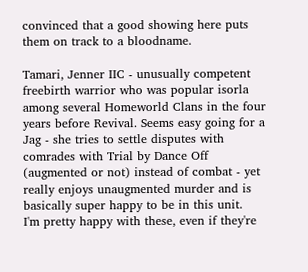convinced that a good showing here puts them on track to a bloodname.

Tamari, Jenner IIC - unusually competent freebirth warrior who was popular isorla among several Homeworld Clans in the four years before Revival. Seems easy going for a Jag - she tries to settle disputes with comrades with Trial by Dance Off (augmented or not) instead of combat - yet really enjoys unaugmented murder and is basically super happy to be in this unit.
I'm pretty happy with these, even if they're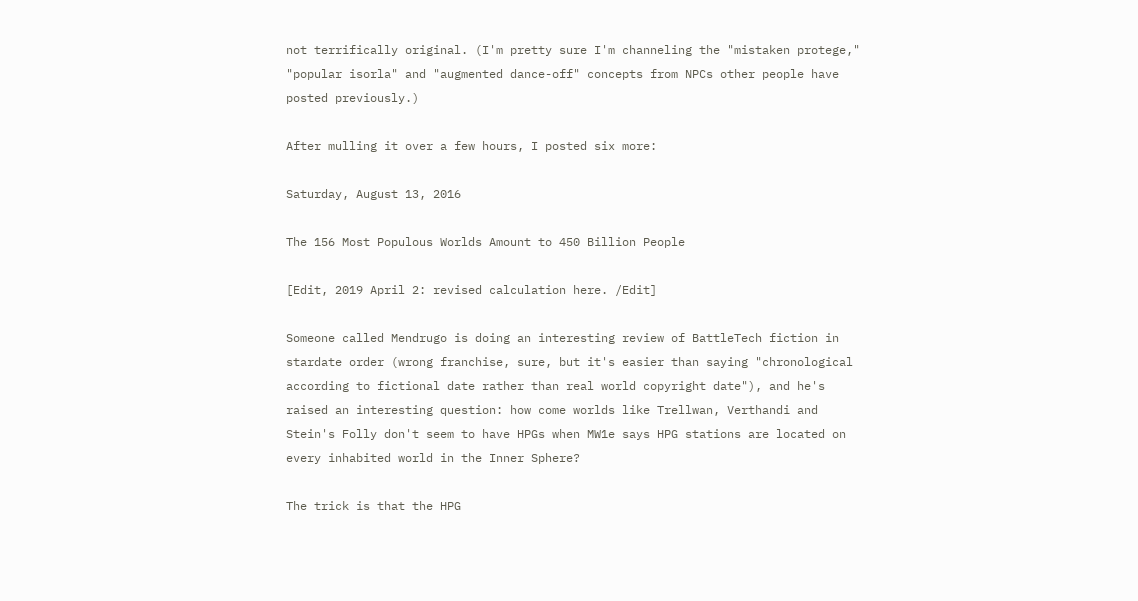not terrifically original. (I'm pretty sure I'm channeling the "mistaken protege," "popular isorla" and "augmented dance-off" concepts from NPCs other people have posted previously.)

After mulling it over a few hours, I posted six more:

Saturday, August 13, 2016

The 156 Most Populous Worlds Amount to 450 Billion People

[Edit, 2019 April 2: revised calculation here. /Edit]

Someone called Mendrugo is doing an interesting review of BattleTech fiction in stardate order (wrong franchise, sure, but it's easier than saying "chronological according to fictional date rather than real world copyright date"), and he's raised an interesting question: how come worlds like Trellwan, Verthandi and Stein's Folly don't seem to have HPGs when MW1e says HPG stations are located on every inhabited world in the Inner Sphere?

The trick is that the HPG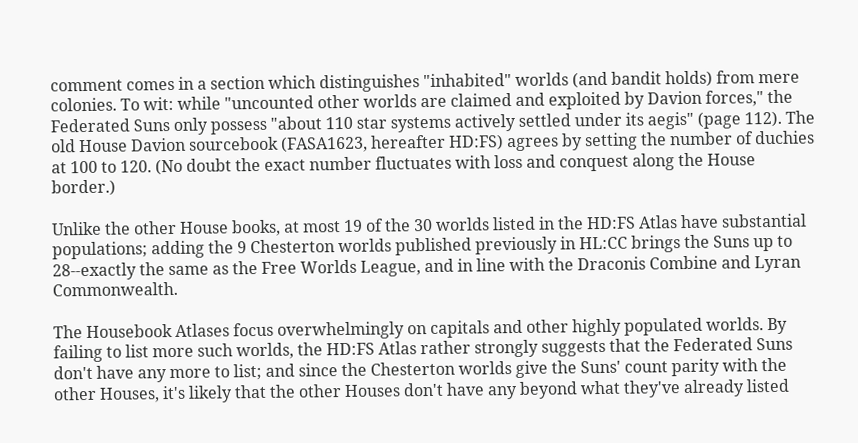comment comes in a section which distinguishes "inhabited" worlds (and bandit holds) from mere colonies. To wit: while "uncounted other worlds are claimed and exploited by Davion forces," the Federated Suns only possess "about 110 star systems actively settled under its aegis" (page 112). The old House Davion sourcebook (FASA1623, hereafter HD:FS) agrees by setting the number of duchies at 100 to 120. (No doubt the exact number fluctuates with loss and conquest along the House border.)

Unlike the other House books, at most 19 of the 30 worlds listed in the HD:FS Atlas have substantial populations; adding the 9 Chesterton worlds published previously in HL:CC brings the Suns up to 28--exactly the same as the Free Worlds League, and in line with the Draconis Combine and Lyran Commonwealth.

The Housebook Atlases focus overwhelmingly on capitals and other highly populated worlds. By failing to list more such worlds, the HD:FS Atlas rather strongly suggests that the Federated Suns don't have any more to list; and since the Chesterton worlds give the Suns' count parity with the other Houses, it's likely that the other Houses don't have any beyond what they've already listed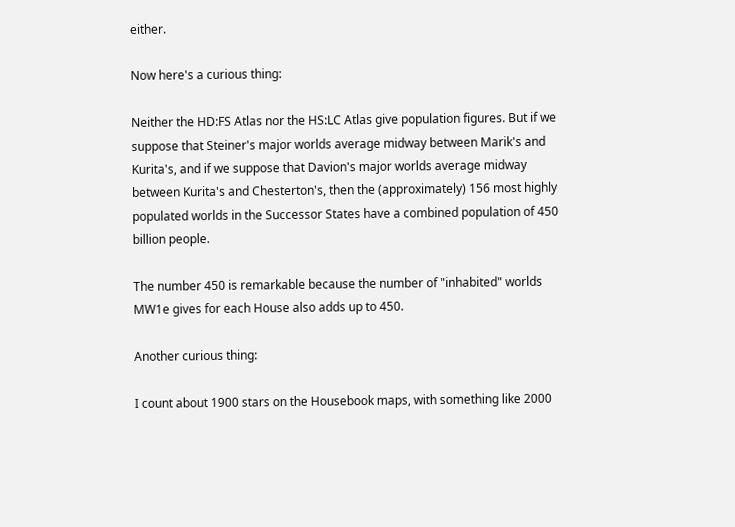either.

Now here's a curious thing:

Neither the HD:FS Atlas nor the HS:LC Atlas give population figures. But if we suppose that Steiner's major worlds average midway between Marik's and Kurita's, and if we suppose that Davion's major worlds average midway between Kurita's and Chesterton's, then the (approximately) 156 most highly populated worlds in the Successor States have a combined population of 450 billion people.

The number 450 is remarkable because the number of "inhabited" worlds MW1e gives for each House also adds up to 450.

Another curious thing:

I count about 1900 stars on the Housebook maps, with something like 2000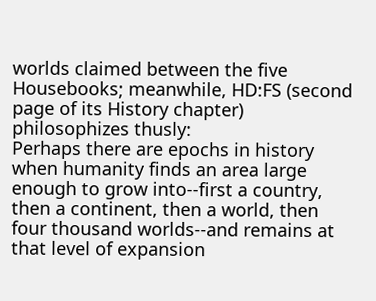worlds claimed between the five Housebooks; meanwhile, HD:FS (second page of its History chapter) philosophizes thusly:
Perhaps there are epochs in history when humanity finds an area large enough to grow into--first a country, then a continent, then a world, then four thousand worlds--and remains at that level of expansion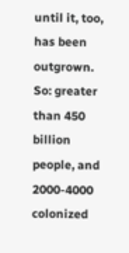until it, too, has been outgrown.
So: greater than 450 billion people, and 2000-4000 colonized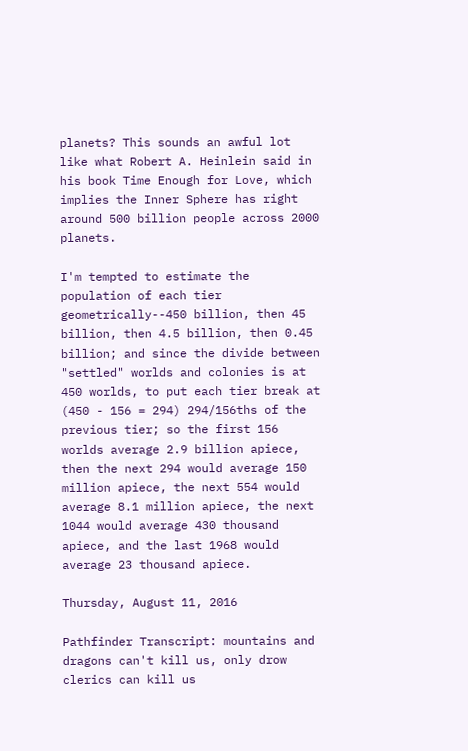planets? This sounds an awful lot like what Robert A. Heinlein said in his book Time Enough for Love, which implies the Inner Sphere has right around 500 billion people across 2000 planets.

I'm tempted to estimate the population of each tier geometrically--450 billion, then 45 billion, then 4.5 billion, then 0.45 billion; and since the divide between "settled" worlds and colonies is at 450 worlds, to put each tier break at (450 - 156 = 294) 294/156ths of the previous tier; so the first 156 worlds average 2.9 billion apiece, then the next 294 would average 150 million apiece, the next 554 would average 8.1 million apiece, the next 1044 would average 430 thousand apiece, and the last 1968 would average 23 thousand apiece.

Thursday, August 11, 2016

Pathfinder Transcript: mountains and dragons can't kill us, only drow clerics can kill us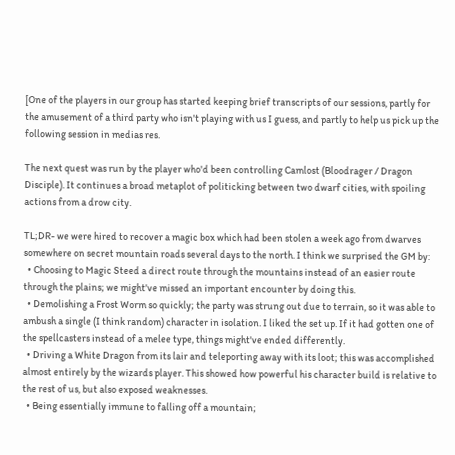[One of the players in our group has started keeping brief transcripts of our sessions, partly for the amusement of a third party who isn't playing with us I guess, and partly to help us pick up the following session in medias res.

The next quest was run by the player who'd been controlling Camlost (Bloodrager / Dragon Disciple). It continues a broad metaplot of politicking between two dwarf cities, with spoiling actions from a drow city.

TL;DR- we were hired to recover a magic box which had been stolen a week ago from dwarves somewhere on secret mountain roads several days to the north. I think we surprised the GM by:
  • Choosing to Magic Steed a direct route through the mountains instead of an easier route through the plains; we might've missed an important encounter by doing this.
  • Demolishing a Frost Worm so quickly; the party was strung out due to terrain, so it was able to ambush a single (I think random) character in isolation. I liked the set up. If it had gotten one of the spellcasters instead of a melee type, things might've ended differently.
  • Driving a White Dragon from its lair and teleporting away with its loot; this was accomplished almost entirely by the wizards player. This showed how powerful his character build is relative to the rest of us, but also exposed weaknesses.
  • Being essentially immune to falling off a mountain;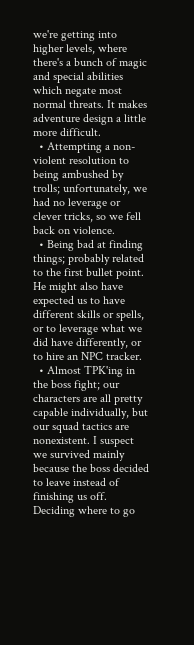we're getting into higher levels, where there's a bunch of magic and special abilities which negate most normal threats. It makes adventure design a little more difficult.
  • Attempting a non-violent resolution to being ambushed by trolls; unfortunately, we had no leverage or clever tricks, so we fell back on violence.
  • Being bad at finding things; probably related to the first bullet point. He might also have expected us to have different skills or spells, or to leverage what we did have differently, or to hire an NPC tracker.
  • Almost TPK'ing in the boss fight; our characters are all pretty capable individually, but our squad tactics are nonexistent. I suspect we survived mainly because the boss decided to leave instead of finishing us off.
Deciding where to go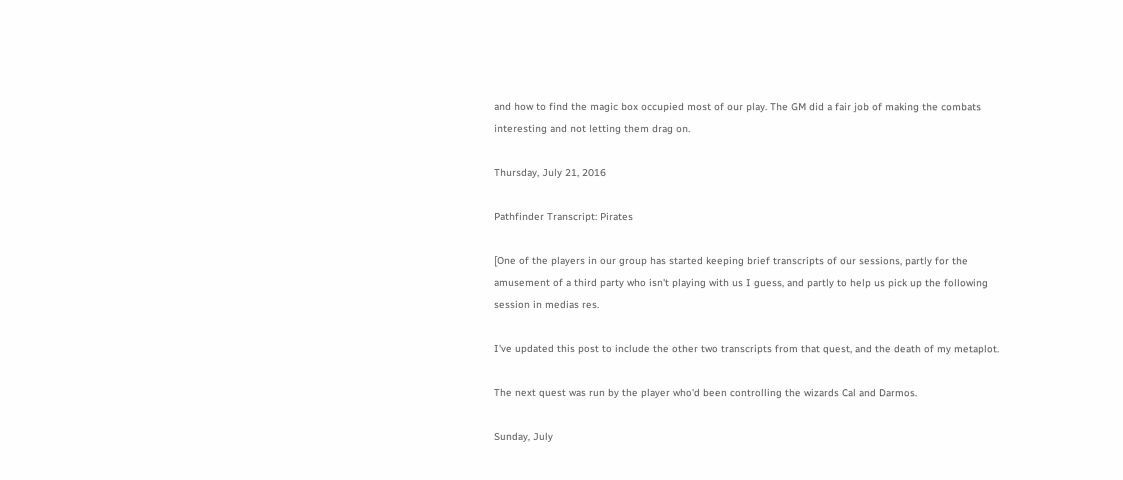and how to find the magic box occupied most of our play. The GM did a fair job of making the combats interesting and not letting them drag on.

Thursday, July 21, 2016

Pathfinder Transcript: Pirates

[One of the players in our group has started keeping brief transcripts of our sessions, partly for the amusement of a third party who isn't playing with us I guess, and partly to help us pick up the following session in medias res.

I've updated this post to include the other two transcripts from that quest, and the death of my metaplot.

The next quest was run by the player who'd been controlling the wizards Cal and Darmos.

Sunday, July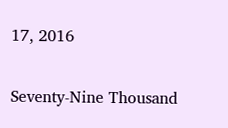17, 2016

Seventy-Nine Thousand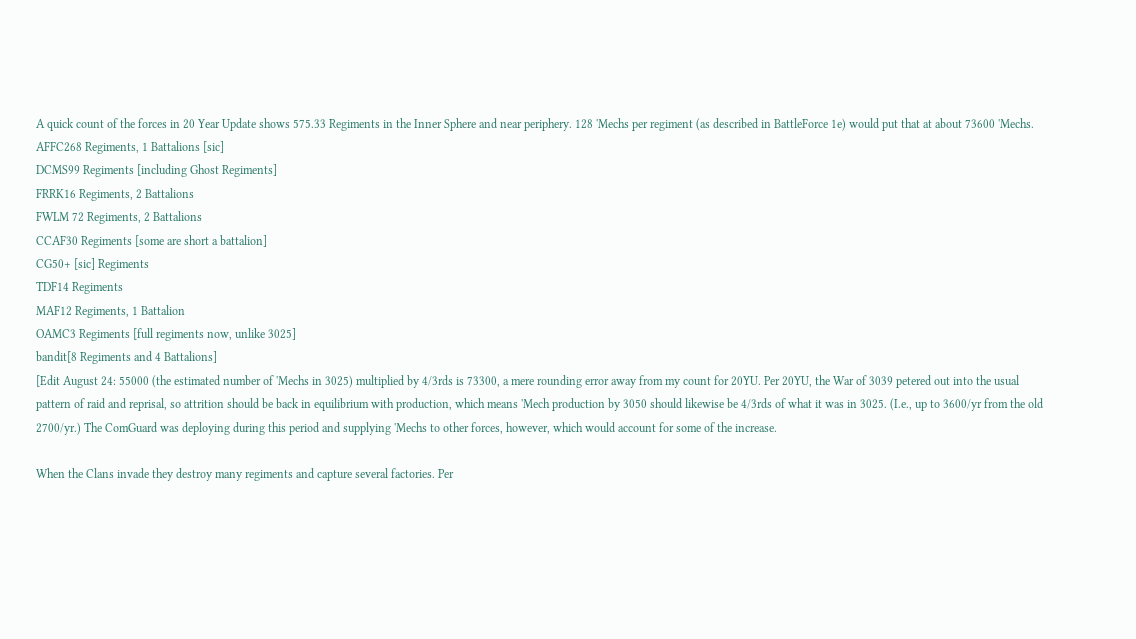A quick count of the forces in 20 Year Update shows 575.33 Regiments in the Inner Sphere and near periphery. 128 'Mechs per regiment (as described in BattleForce 1e) would put that at about 73600 'Mechs.
AFFC268 Regiments, 1 Battalions [sic]
DCMS99 Regiments [including Ghost Regiments]
FRRK16 Regiments, 2 Battalions
FWLM 72 Regiments, 2 Battalions
CCAF30 Regiments [some are short a battalion]
CG50+ [sic] Regiments
TDF14 Regiments
MAF12 Regiments, 1 Battalion
OAMC3 Regiments [full regiments now, unlike 3025]
bandit[8 Regiments and 4 Battalions]
[Edit August 24: 55000 (the estimated number of 'Mechs in 3025) multiplied by 4/3rds is 73300, a mere rounding error away from my count for 20YU. Per 20YU, the War of 3039 petered out into the usual pattern of raid and reprisal, so attrition should be back in equilibrium with production, which means 'Mech production by 3050 should likewise be 4/3rds of what it was in 3025. (I.e., up to 3600/yr from the old 2700/yr.) The ComGuard was deploying during this period and supplying 'Mechs to other forces, however, which would account for some of the increase.

When the Clans invade they destroy many regiments and capture several factories. Per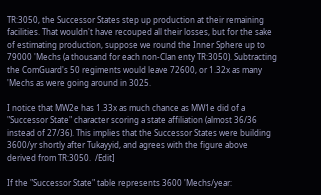TR:3050, the Successor States step up production at their remaining facilities. That wouldn't have recouped all their losses, but for the sake of estimating production, suppose we round the Inner Sphere up to 79000 'Mechs (a thousand for each non-Clan enty TR:3050). Subtracting the ComGuard's 50 regiments would leave 72600, or 1.32x as many 'Mechs as were going around in 3025.

I notice that MW2e has 1.33x as much chance as MW1e did of a "Successor State" character scoring a state affiliation (almost 36/36 instead of 27/36). This implies that the Successor States were building 3600/yr shortly after Tukayyid, and agrees with the figure above derived from TR:3050.  /Edit]

If the "Successor State" table represents 3600 'Mechs/year: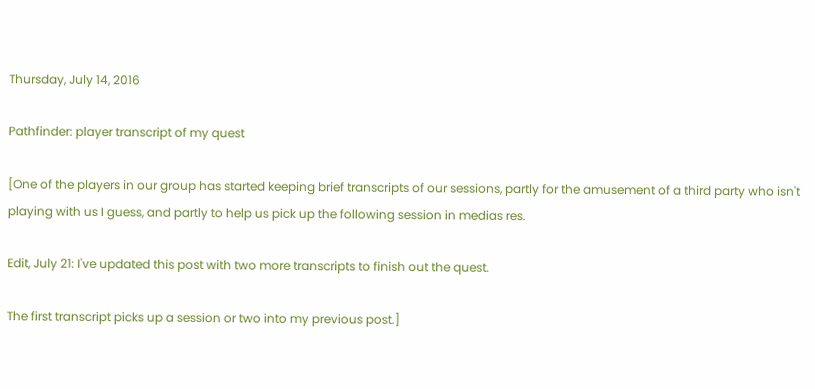Thursday, July 14, 2016

Pathfinder: player transcript of my quest

[One of the players in our group has started keeping brief transcripts of our sessions, partly for the amusement of a third party who isn't playing with us I guess, and partly to help us pick up the following session in medias res.

Edit, July 21: I've updated this post with two more transcripts to finish out the quest.

The first transcript picks up a session or two into my previous post.]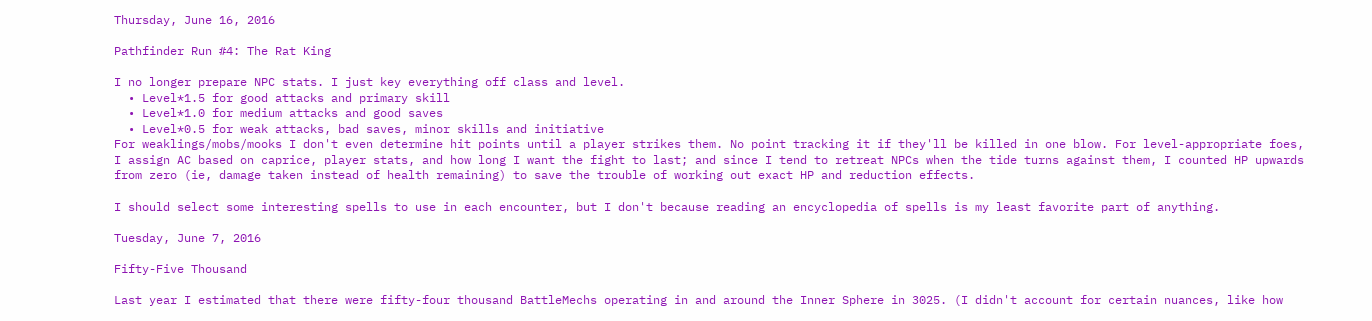Thursday, June 16, 2016

Pathfinder Run #4: The Rat King

I no longer prepare NPC stats. I just key everything off class and level.
  • Level*1.5 for good attacks and primary skill
  • Level*1.0 for medium attacks and good saves
  • Level*0.5 for weak attacks, bad saves, minor skills and initiative
For weaklings/mobs/mooks I don't even determine hit points until a player strikes them. No point tracking it if they'll be killed in one blow. For level-appropriate foes, I assign AC based on caprice, player stats, and how long I want the fight to last; and since I tend to retreat NPCs when the tide turns against them, I counted HP upwards from zero (ie, damage taken instead of health remaining) to save the trouble of working out exact HP and reduction effects.

I should select some interesting spells to use in each encounter, but I don't because reading an encyclopedia of spells is my least favorite part of anything.

Tuesday, June 7, 2016

Fifty-Five Thousand

Last year I estimated that there were fifty-four thousand BattleMechs operating in and around the Inner Sphere in 3025. (I didn't account for certain nuances, like how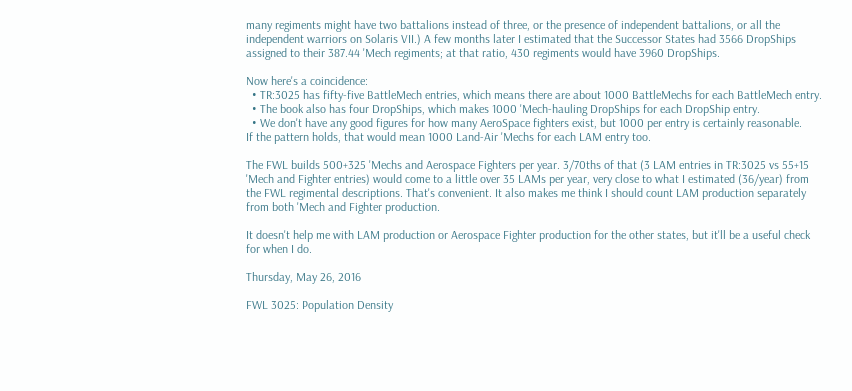many regiments might have two battalions instead of three, or the presence of independent battalions, or all the independent warriors on Solaris VII.) A few months later I estimated that the Successor States had 3566 DropShips assigned to their 387.44 'Mech regiments; at that ratio, 430 regiments would have 3960 DropShips.

Now here's a coincidence:
  • TR:3025 has fifty-five BattleMech entries, which means there are about 1000 BattleMechs for each BattleMech entry.
  • The book also has four DropShips, which makes 1000 'Mech-hauling DropShips for each DropShip entry.
  • We don't have any good figures for how many AeroSpace fighters exist, but 1000 per entry is certainly reasonable.
If the pattern holds, that would mean 1000 Land-Air 'Mechs for each LAM entry too.

The FWL builds 500+325 'Mechs and Aerospace Fighters per year. 3/70ths of that (3 LAM entries in TR:3025 vs 55+15 'Mech and Fighter entries) would come to a little over 35 LAMs per year, very close to what I estimated (36/year) from the FWL regimental descriptions. That's convenient. It also makes me think I should count LAM production separately from both 'Mech and Fighter production.

It doesn't help me with LAM production or Aerospace Fighter production for the other states, but it'll be a useful check for when I do.

Thursday, May 26, 2016

FWL 3025: Population Density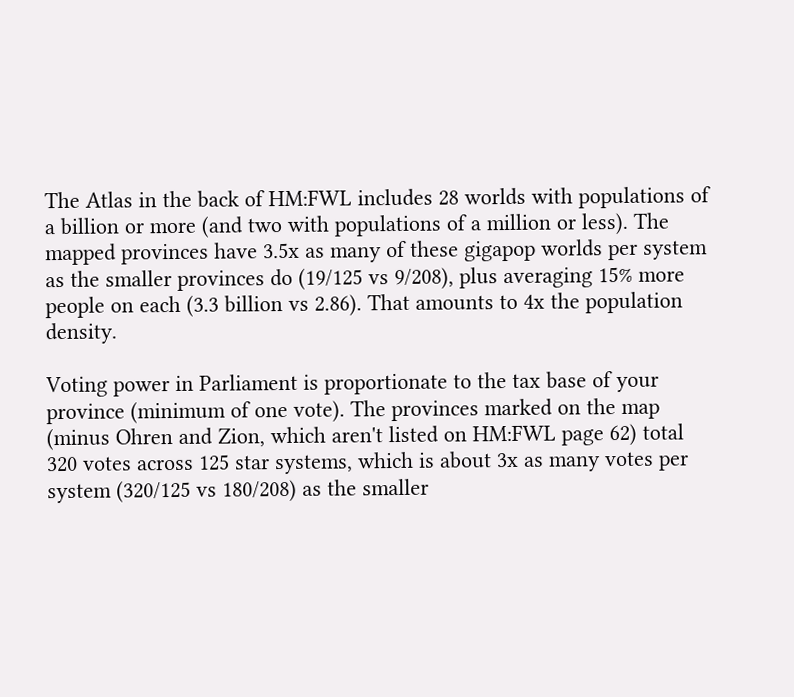The Atlas in the back of HM:FWL includes 28 worlds with populations of a billion or more (and two with populations of a million or less). The mapped provinces have 3.5x as many of these gigapop worlds per system as the smaller provinces do (19/125 vs 9/208), plus averaging 15% more people on each (3.3 billion vs 2.86). That amounts to 4x the population density.

Voting power in Parliament is proportionate to the tax base of your province (minimum of one vote). The provinces marked on the map (minus Ohren and Zion, which aren't listed on HM:FWL page 62) total 320 votes across 125 star systems, which is about 3x as many votes per system (320/125 vs 180/208) as the smaller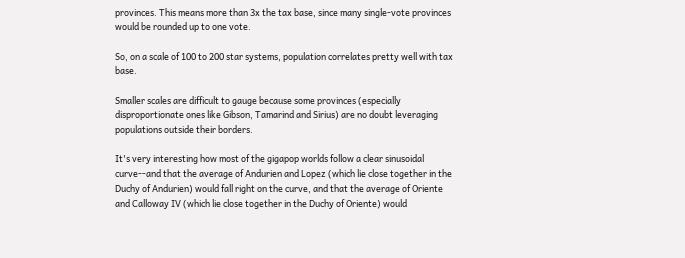provinces. This means more than 3x the tax base, since many single-vote provinces would be rounded up to one vote.

So, on a scale of 100 to 200 star systems, population correlates pretty well with tax base.

Smaller scales are difficult to gauge because some provinces (especially disproportionate ones like Gibson, Tamarind and Sirius) are no doubt leveraging populations outside their borders.

It's very interesting how most of the gigapop worlds follow a clear sinusoidal curve--and that the average of Andurien and Lopez (which lie close together in the Duchy of Andurien) would fall right on the curve, and that the average of Oriente and Calloway IV (which lie close together in the Duchy of Oriente) would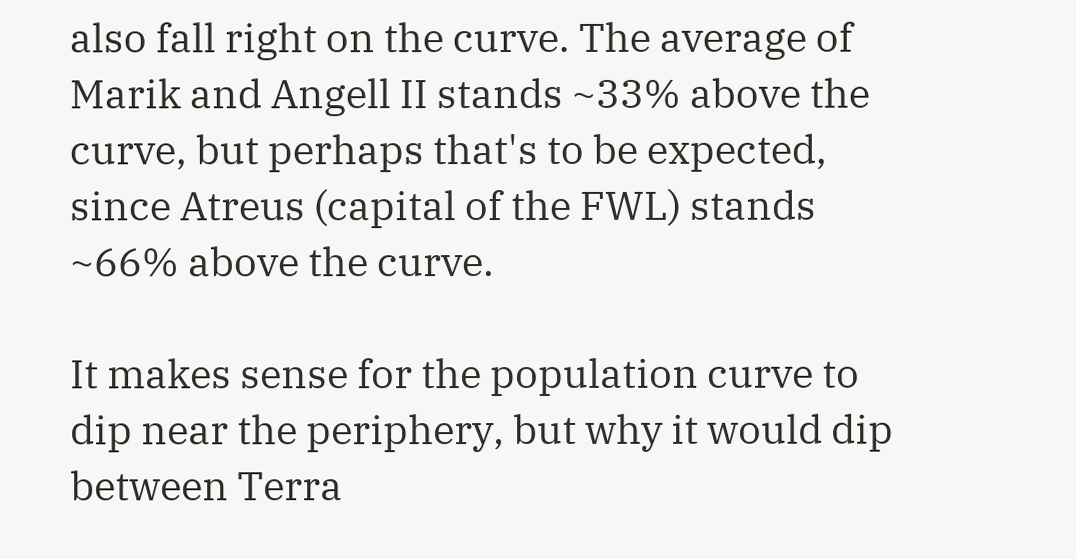also fall right on the curve. The average of Marik and Angell II stands ~33% above the curve, but perhaps that's to be expected, since Atreus (capital of the FWL) stands ~66% above the curve.

It makes sense for the population curve to dip near the periphery, but why it would dip between Terra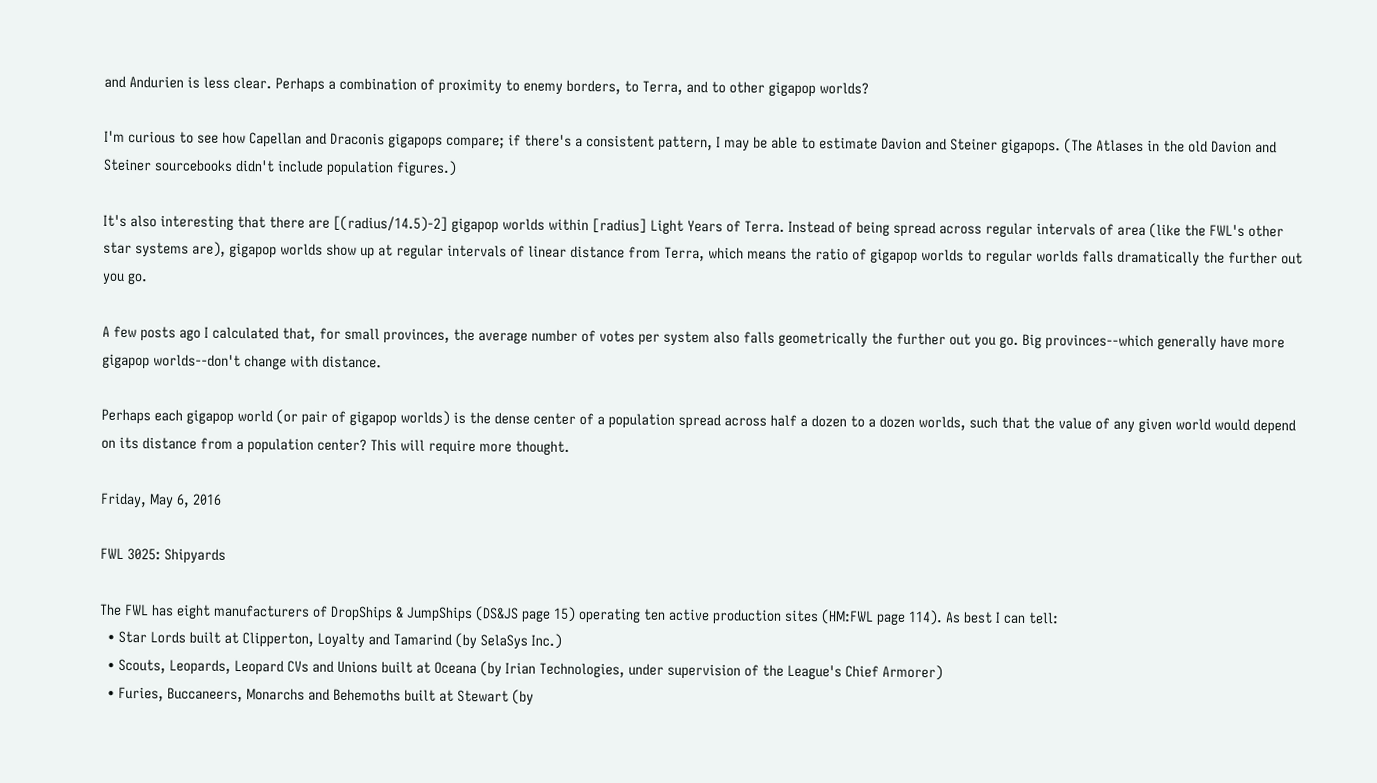and Andurien is less clear. Perhaps a combination of proximity to enemy borders, to Terra, and to other gigapop worlds?

I'm curious to see how Capellan and Draconis gigapops compare; if there's a consistent pattern, I may be able to estimate Davion and Steiner gigapops. (The Atlases in the old Davion and Steiner sourcebooks didn't include population figures.)

It's also interesting that there are [(radius/14.5)-2] gigapop worlds within [radius] Light Years of Terra. Instead of being spread across regular intervals of area (like the FWL's other star systems are), gigapop worlds show up at regular intervals of linear distance from Terra, which means the ratio of gigapop worlds to regular worlds falls dramatically the further out you go.

A few posts ago I calculated that, for small provinces, the average number of votes per system also falls geometrically the further out you go. Big provinces--which generally have more gigapop worlds--don't change with distance.

Perhaps each gigapop world (or pair of gigapop worlds) is the dense center of a population spread across half a dozen to a dozen worlds, such that the value of any given world would depend on its distance from a population center? This will require more thought.

Friday, May 6, 2016

FWL 3025: Shipyards

The FWL has eight manufacturers of DropShips & JumpShips (DS&JS page 15) operating ten active production sites (HM:FWL page 114). As best I can tell:
  • Star Lords built at Clipperton, Loyalty and Tamarind (by SelaSys Inc.)
  • Scouts, Leopards, Leopard CVs and Unions built at Oceana (by Irian Technologies, under supervision of the League's Chief Armorer)
  • Furies, Buccaneers, Monarchs and Behemoths built at Stewart (by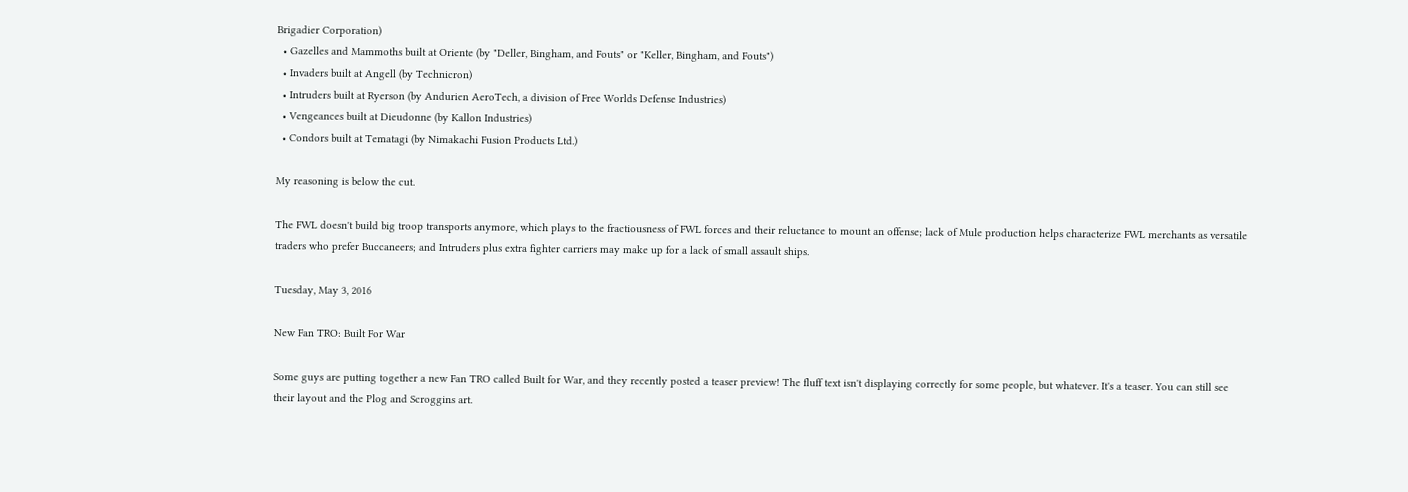Brigadier Corporation)
  • Gazelles and Mammoths built at Oriente (by "Deller, Bingham, and Fouts" or "Keller, Bingham, and Fouts")
  • Invaders built at Angell (by Technicron)
  • Intruders built at Ryerson (by Andurien AeroTech, a division of Free Worlds Defense Industries)
  • Vengeances built at Dieudonne (by Kallon Industries)
  • Condors built at Tematagi (by Nimakachi Fusion Products Ltd.)

My reasoning is below the cut.

The FWL doesn't build big troop transports anymore, which plays to the fractiousness of FWL forces and their reluctance to mount an offense; lack of Mule production helps characterize FWL merchants as versatile traders who prefer Buccaneers; and Intruders plus extra fighter carriers may make up for a lack of small assault ships.

Tuesday, May 3, 2016

New Fan TRO: Built For War

Some guys are putting together a new Fan TRO called Built for War, and they recently posted a teaser preview! The fluff text isn't displaying correctly for some people, but whatever. It's a teaser. You can still see their layout and the Plog and Scroggins art.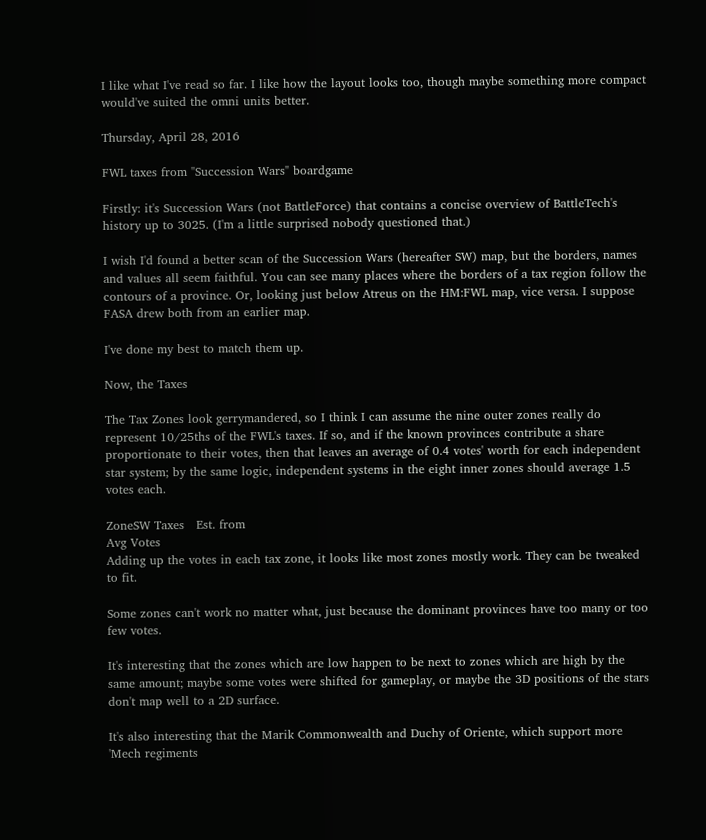I like what I've read so far. I like how the layout looks too, though maybe something more compact would've suited the omni units better.

Thursday, April 28, 2016

FWL taxes from "Succession Wars" boardgame

Firstly: it's Succession Wars (not BattleForce) that contains a concise overview of BattleTech's history up to 3025. (I'm a little surprised nobody questioned that.)

I wish I'd found a better scan of the Succession Wars (hereafter SW) map, but the borders, names and values all seem faithful. You can see many places where the borders of a tax region follow the contours of a province. Or, looking just below Atreus on the HM:FWL map, vice versa. I suppose FASA drew both from an earlier map.

I've done my best to match them up.

Now, the Taxes

The Tax Zones look gerrymandered, so I think I can assume the nine outer zones really do represent 10/25ths of the FWL's taxes. If so, and if the known provinces contribute a share proportionate to their votes, then that leaves an average of 0.4 votes' worth for each independent star system; by the same logic, independent systems in the eight inner zones should average 1.5 votes each.

ZoneSW Taxes   Est. from
Avg Votes
Adding up the votes in each tax zone, it looks like most zones mostly work. They can be tweaked to fit.

Some zones can't work no matter what, just because the dominant provinces have too many or too few votes.

It's interesting that the zones which are low happen to be next to zones which are high by the same amount; maybe some votes were shifted for gameplay, or maybe the 3D positions of the stars don't map well to a 2D surface.

It's also interesting that the Marik Commonwealth and Duchy of Oriente, which support more 'Mech regiments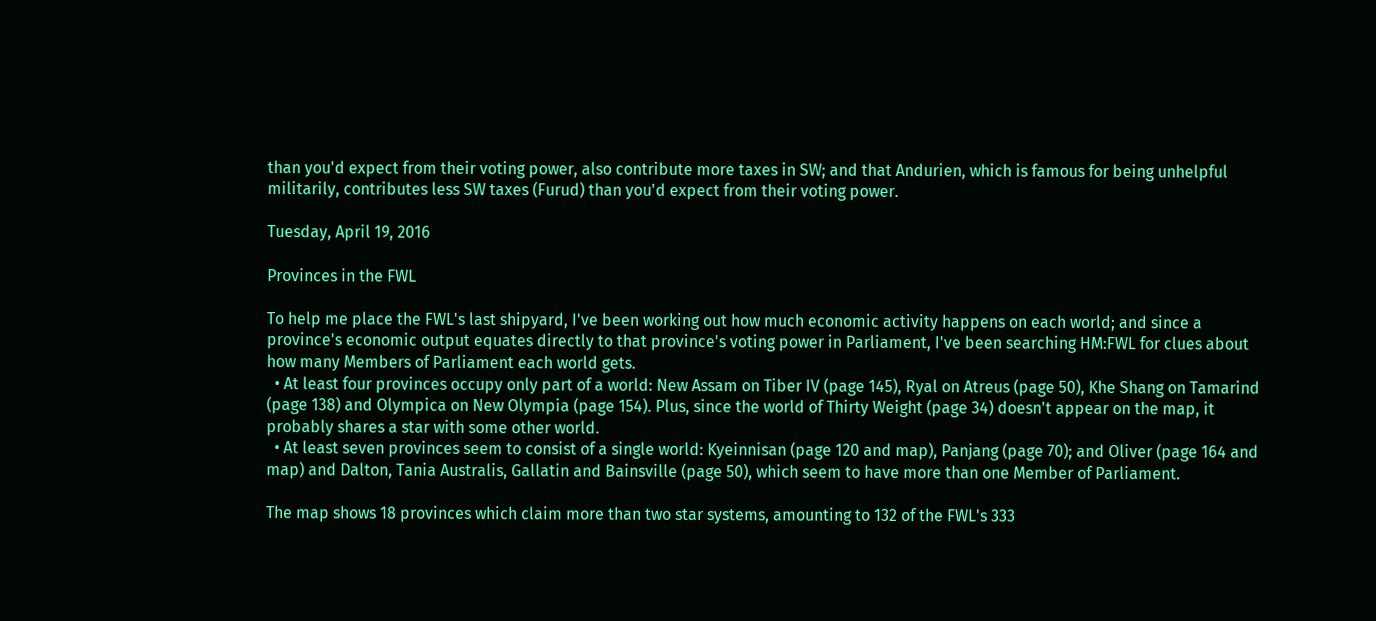than you'd expect from their voting power, also contribute more taxes in SW; and that Andurien, which is famous for being unhelpful militarily, contributes less SW taxes (Furud) than you'd expect from their voting power.

Tuesday, April 19, 2016

Provinces in the FWL

To help me place the FWL's last shipyard, I've been working out how much economic activity happens on each world; and since a province's economic output equates directly to that province's voting power in Parliament, I've been searching HM:FWL for clues about how many Members of Parliament each world gets.
  • At least four provinces occupy only part of a world: New Assam on Tiber IV (page 145), Ryal on Atreus (page 50), Khe Shang on Tamarind (page 138) and Olympica on New Olympia (page 154). Plus, since the world of Thirty Weight (page 34) doesn't appear on the map, it probably shares a star with some other world.
  • At least seven provinces seem to consist of a single world: Kyeinnisan (page 120 and map), Panjang (page 70); and Oliver (page 164 and map) and Dalton, Tania Australis, Gallatin and Bainsville (page 50), which seem to have more than one Member of Parliament.

The map shows 18 provinces which claim more than two star systems, amounting to 132 of the FWL's 333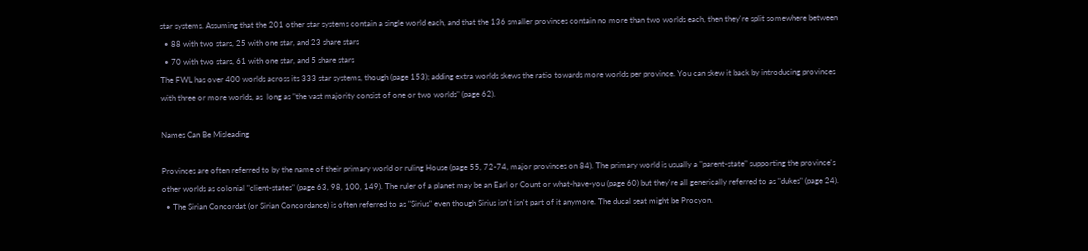star systems. Assuming that the 201 other star systems contain a single world each, and that the 136 smaller provinces contain no more than two worlds each, then they're split somewhere between
  • 88 with two stars, 25 with one star, and 23 share stars
  • 70 with two stars, 61 with one star, and 5 share stars
The FWL has over 400 worlds across its 333 star systems, though (page 153); adding extra worlds skews the ratio towards more worlds per province. You can skew it back by introducing provinces with three or more worlds, as  long as "the vast majority consist of one or two worlds" (page 62).

Names Can Be Misleading

Provinces are often referred to by the name of their primary world or ruling House (page 55, 72-74, major provinces on 84). The primary world is usually a "parent-state" supporting the province's other worlds as colonial "client-states" (page 63, 98, 100, 149). The ruler of a planet may be an Earl or Count or what-have-you (page 60) but they're all generically referred to as "dukes" (page 24).
  • The Sirian Concordat (or Sirian Concordance) is often referred to as "Sirius" even though Sirius isn't isn't part of it anymore. The ducal seat might be Procyon.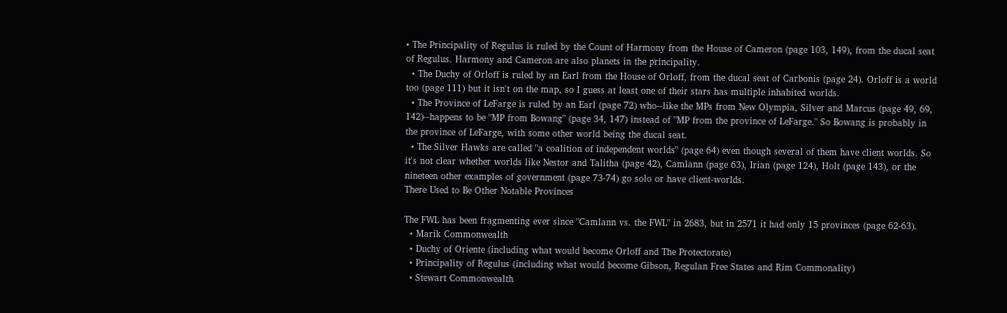• The Principality of Regulus is ruled by the Count of Harmony from the House of Cameron (page 103, 149), from the ducal seat of Regulus. Harmony and Cameron are also planets in the principality.
  • The Duchy of Orloff is ruled by an Earl from the House of Orloff, from the ducal seat of Carbonis (page 24). Orloff is a world too (page 111) but it isn't on the map, so I guess at least one of their stars has multiple inhabited worlds.
  • The Province of LeFarge is ruled by an Earl (page 72) who--like the MPs from New Olympia, Silver and Marcus (page 49, 69, 142)--happens to be "MP from Bowang" (page 34, 147) instead of "MP from the province of LeFarge." So Bowang is probably in the province of LeFarge, with some other world being the ducal seat.
  • The Silver Hawks are called "a coalition of independent worlds" (page 64) even though several of them have client worlds. So it's not clear whether worlds like Nestor and Talitha (page 42), Camlann (page 63), Irian (page 124), Holt (page 143), or the nineteen other examples of government (page 73-74) go solo or have client-worlds.
There Used to Be Other Notable Provinces

The FWL has been fragmenting ever since "Camlann vs. the FWL" in 2683, but in 2571 it had only 15 provinces (page 62-63).
  • Marik Commonwealth
  • Duchy of Oriente (including what would become Orloff and The Protectorate)
  • Principality of Regulus (including what would become Gibson, Regulan Free States and Rim Commonality)
  • Stewart Commonwealth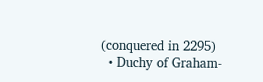(conquered in 2295)
  • Duchy of Graham-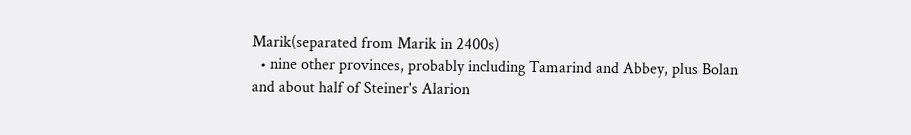Marik(separated from Marik in 2400s)
  • nine other provinces, probably including Tamarind and Abbey, plus Bolan and about half of Steiner's Alarion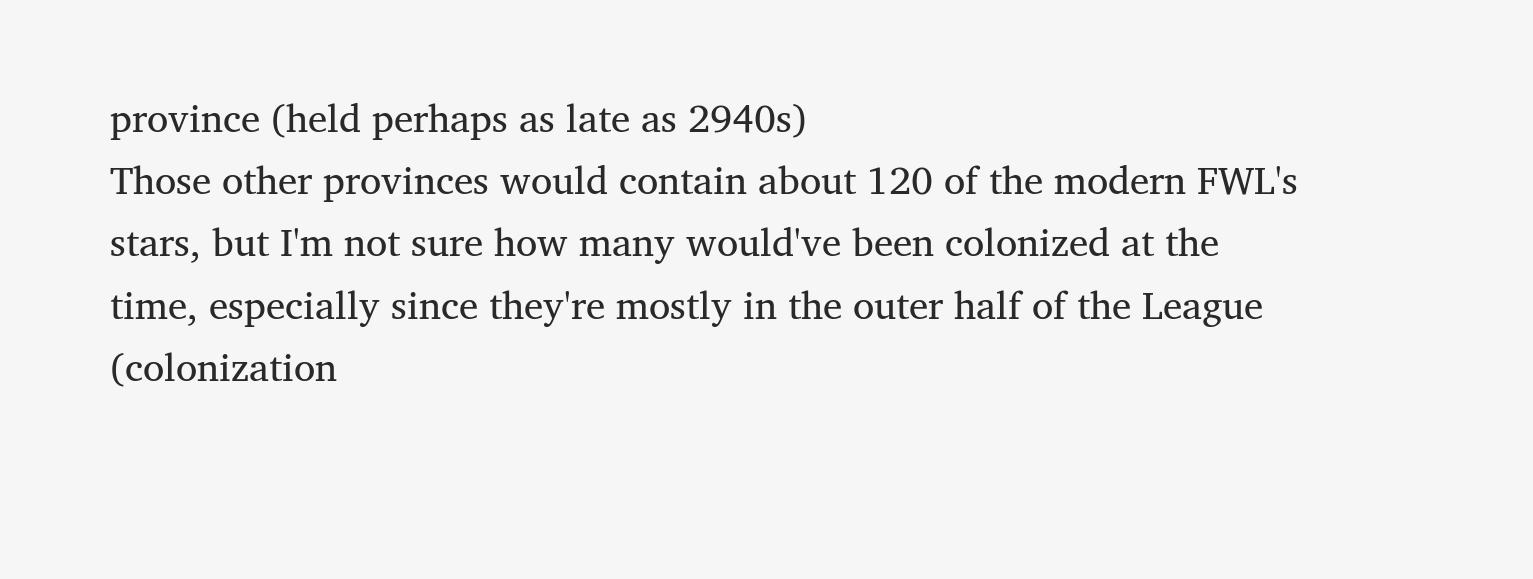province (held perhaps as late as 2940s)
Those other provinces would contain about 120 of the modern FWL's stars, but I'm not sure how many would've been colonized at the time, especially since they're mostly in the outer half of the League (colonization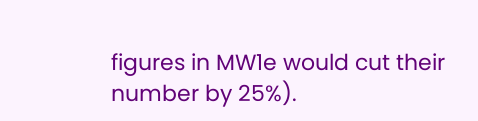figures in MW1e would cut their number by 25%).